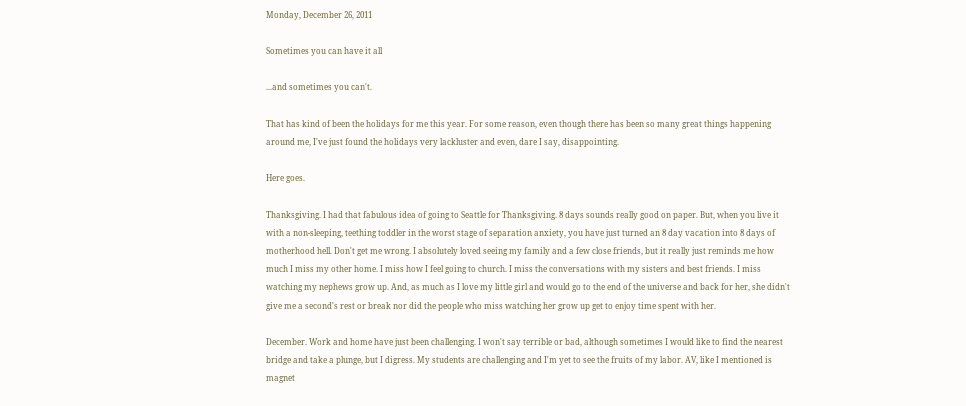Monday, December 26, 2011

Sometimes you can have it all

...and sometimes you can't.

That has kind of been the holidays for me this year. For some reason, even though there has been so many great things happening around me, I've just found the holidays very lackluster and even, dare I say, disappointing.

Here goes.

Thanksgiving. I had that fabulous idea of going to Seattle for Thanksgiving. 8 days sounds really good on paper. But, when you live it with a non-sleeping, teething toddler in the worst stage of separation anxiety, you have just turned an 8 day vacation into 8 days of motherhood hell. Don't get me wrong. I absolutely loved seeing my family and a few close friends, but it really just reminds me how much I miss my other home. I miss how I feel going to church. I miss the conversations with my sisters and best friends. I miss watching my nephews grow up. And, as much as I love my little girl and would go to the end of the universe and back for her, she didn't give me a second's rest or break nor did the people who miss watching her grow up get to enjoy time spent with her.

December. Work and home have just been challenging. I won't say terrible or bad, although sometimes I would like to find the nearest bridge and take a plunge, but I digress. My students are challenging and I'm yet to see the fruits of my labor. AV, like I mentioned is magnet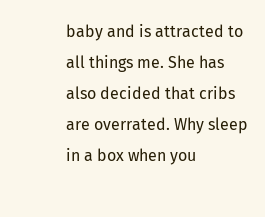baby and is attracted to all things me. She has also decided that cribs are overrated. Why sleep in a box when you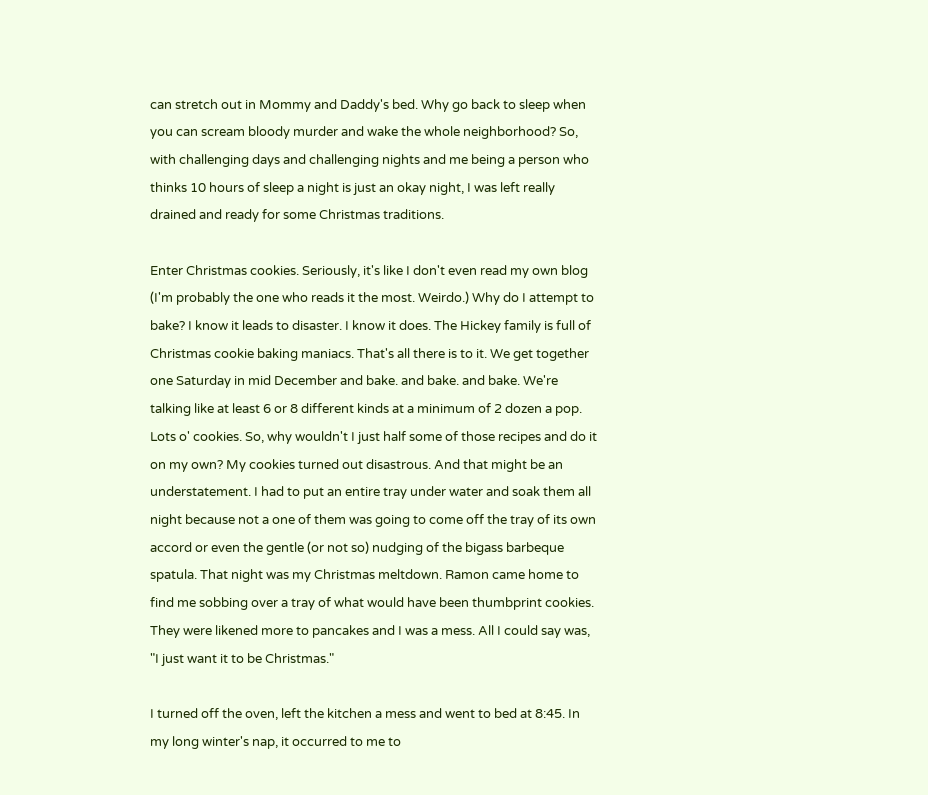can stretch out in Mommy and Daddy's bed. Why go back to sleep when you can scream bloody murder and wake the whole neighborhood? So, with challenging days and challenging nights and me being a person who thinks 10 hours of sleep a night is just an okay night, I was left really drained and ready for some Christmas traditions.

Enter Christmas cookies. Seriously, it's like I don't even read my own blog (I'm probably the one who reads it the most. Weirdo.) Why do I attempt to bake? I know it leads to disaster. I know it does. The Hickey family is full of Christmas cookie baking maniacs. That's all there is to it. We get together one Saturday in mid December and bake. and bake. and bake. We're talking like at least 6 or 8 different kinds at a minimum of 2 dozen a pop. Lots o' cookies. So, why wouldn't I just half some of those recipes and do it on my own? My cookies turned out disastrous. And that might be an understatement. I had to put an entire tray under water and soak them all night because not a one of them was going to come off the tray of its own accord or even the gentle (or not so) nudging of the bigass barbeque spatula. That night was my Christmas meltdown. Ramon came home to find me sobbing over a tray of what would have been thumbprint cookies. They were likened more to pancakes and I was a mess. All I could say was, "I just want it to be Christmas."

I turned off the oven, left the kitchen a mess and went to bed at 8:45. In my long winter's nap, it occurred to me to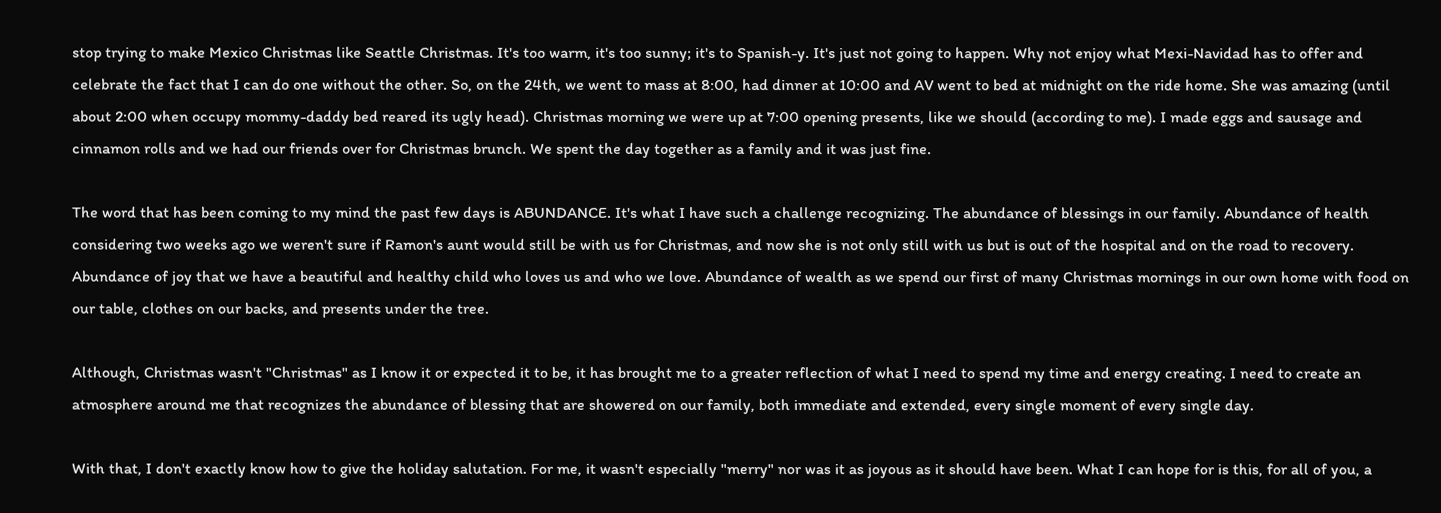stop trying to make Mexico Christmas like Seattle Christmas. It's too warm, it's too sunny; it's to Spanish-y. It's just not going to happen. Why not enjoy what Mexi-Navidad has to offer and celebrate the fact that I can do one without the other. So, on the 24th, we went to mass at 8:00, had dinner at 10:00 and AV went to bed at midnight on the ride home. She was amazing (until about 2:00 when occupy mommy-daddy bed reared its ugly head). Christmas morning we were up at 7:00 opening presents, like we should (according to me). I made eggs and sausage and cinnamon rolls and we had our friends over for Christmas brunch. We spent the day together as a family and it was just fine.

The word that has been coming to my mind the past few days is ABUNDANCE. It's what I have such a challenge recognizing. The abundance of blessings in our family. Abundance of health considering two weeks ago we weren't sure if Ramon's aunt would still be with us for Christmas, and now she is not only still with us but is out of the hospital and on the road to recovery. Abundance of joy that we have a beautiful and healthy child who loves us and who we love. Abundance of wealth as we spend our first of many Christmas mornings in our own home with food on our table, clothes on our backs, and presents under the tree.

Although, Christmas wasn't "Christmas" as I know it or expected it to be, it has brought me to a greater reflection of what I need to spend my time and energy creating. I need to create an atmosphere around me that recognizes the abundance of blessing that are showered on our family, both immediate and extended, every single moment of every single day.

With that, I don't exactly know how to give the holiday salutation. For me, it wasn't especially "merry" nor was it as joyous as it should have been. What I can hope for is this, for all of you, a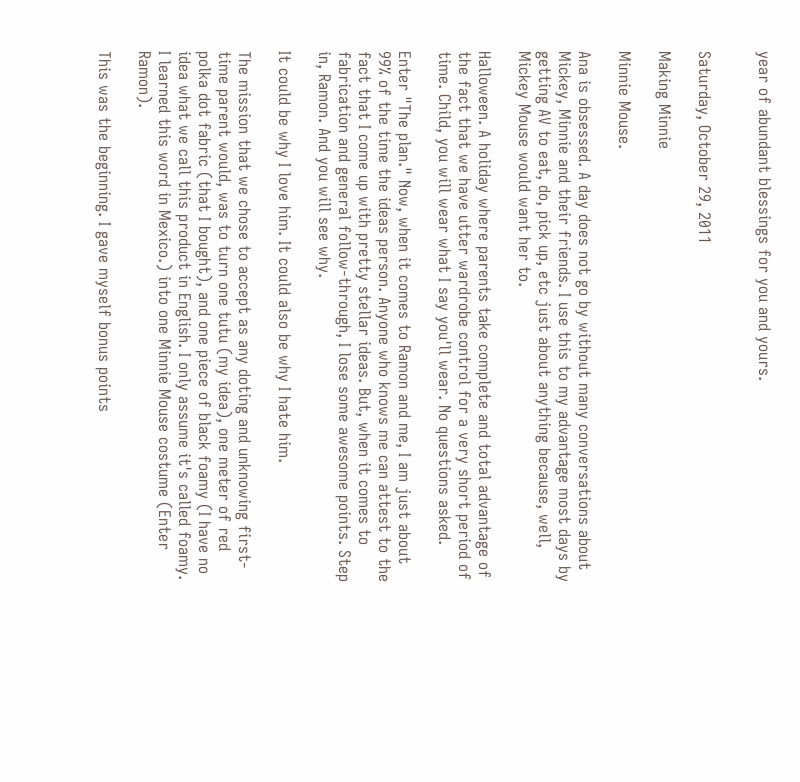year of abundant blessings for you and yours.


Saturday, October 29, 2011

Making Minnie

Minnie Mouse.

Ana is obsessed. A day does not go by without many conversations about Mickey, Minnie and their friends. I use this to my advantage most days by getting AV to eat, do, pick up, etc just about anything because, well, Mickey Mouse would want her to.

Halloween. A holiday where parents take complete and total advantage of the fact that we have utter wardrobe control for a very short period of time. Child, you will wear what I say you'll wear. No questions asked.

Enter "The plan." Now, when it comes to Ramon and me, I am just about 99% of the time the ideas person. Anyone who knows me can attest to the fact that I come up with pretty stellar ideas. But, when it comes to fabrication and general follow-through, I lose some awesome points. Step in, Ramon. And you will see why.

It could be why I love him. It could also be why I hate him.

The mission that we chose to accept as any doting and unknowing first-time parent would, was to turn one tutu (my idea), one meter of red polka dot fabric (that I bought), and one piece of black foamy (I have no idea what we call this product in English. I only assume it's called foamy. I learned this word in Mexico.) into one Minnie Mouse costume (Enter Ramon).

This was the beginning. I gave myself bonus points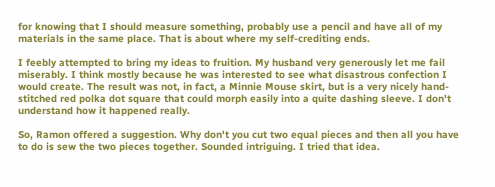for knowing that I should measure something, probably use a pencil and have all of my materials in the same place. That is about where my self-crediting ends.

I feebly attempted to bring my ideas to fruition. My husband very generously let me fail miserably. I think mostly because he was interested to see what disastrous confection I would create. The result was not, in fact, a Minnie Mouse skirt, but is a very nicely hand-stitched red polka dot square that could morph easily into a quite dashing sleeve. I don't understand how it happened really.

So, Ramon offered a suggestion. Why don't you cut two equal pieces and then all you have to do is sew the two pieces together. Sounded intriguing. I tried that idea.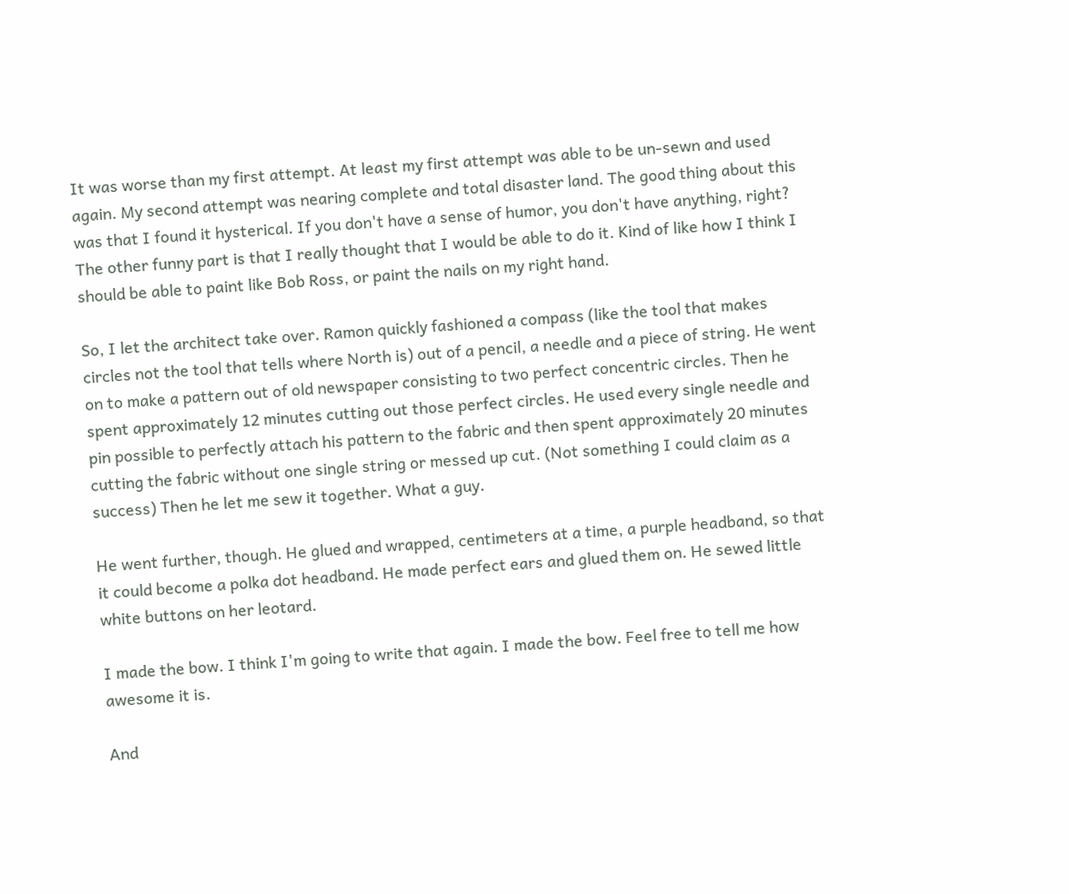It was worse than my first attempt. At least my first attempt was able to be un-sewn and used again. My second attempt was nearing complete and total disaster land. The good thing about this was that I found it hysterical. If you don't have a sense of humor, you don't have anything, right? The other funny part is that I really thought that I would be able to do it. Kind of like how I think I should be able to paint like Bob Ross, or paint the nails on my right hand.

So, I let the architect take over. Ramon quickly fashioned a compass (like the tool that makes circles not the tool that tells where North is) out of a pencil, a needle and a piece of string. He went on to make a pattern out of old newspaper consisting to two perfect concentric circles. Then he spent approximately 12 minutes cutting out those perfect circles. He used every single needle and pin possible to perfectly attach his pattern to the fabric and then spent approximately 20 minutes cutting the fabric without one single string or messed up cut. (Not something I could claim as a success) Then he let me sew it together. What a guy.

He went further, though. He glued and wrapped, centimeters at a time, a purple headband, so that it could become a polka dot headband. He made perfect ears and glued them on. He sewed little white buttons on her leotard.

I made the bow. I think I'm going to write that again. I made the bow. Feel free to tell me how awesome it is.

And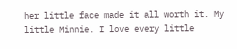her little face made it all worth it. My little Minnie. I love every little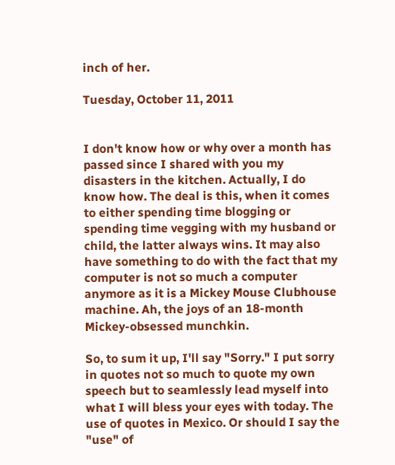inch of her.

Tuesday, October 11, 2011


I don't know how or why over a month has passed since I shared with you my disasters in the kitchen. Actually, I do know how. The deal is this, when it comes to either spending time blogging or spending time vegging with my husband or child, the latter always wins. It may also have something to do with the fact that my computer is not so much a computer anymore as it is a Mickey Mouse Clubhouse machine. Ah, the joys of an 18-month Mickey-obsessed munchkin.

So, to sum it up, I'll say "Sorry." I put sorry in quotes not so much to quote my own speech but to seamlessly lead myself into what I will bless your eyes with today. The use of quotes in Mexico. Or should I say the "use" of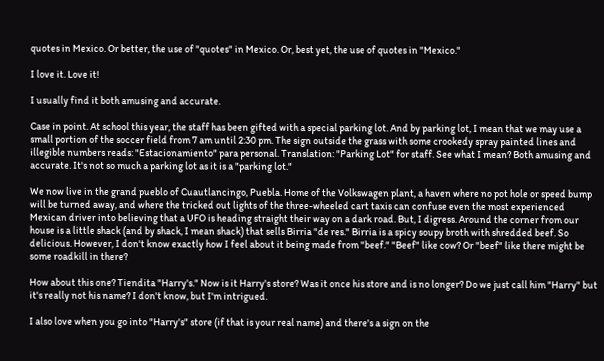quotes in Mexico. Or better, the use of "quotes" in Mexico. Or, best yet, the use of quotes in "Mexico."

I love it. Love it!

I usually find it both amusing and accurate.

Case in point. At school this year, the staff has been gifted with a special parking lot. And by parking lot, I mean that we may use a small portion of the soccer field from 7 am until 2:30 pm. The sign outside the grass with some crookedy spray painted lines and illegible numbers reads: "Estacionamiento" para personal. Translation: "Parking Lot" for staff. See what I mean? Both amusing and accurate. It's not so much a parking lot as it is a "parking lot."

We now live in the grand pueblo of Cuautlancingo, Puebla. Home of the Volkswagen plant, a haven where no pot hole or speed bump will be turned away, and where the tricked out lights of the three-wheeled cart taxis can confuse even the most experienced Mexican driver into believing that a UFO is heading straight their way on a dark road. But, I digress. Around the corner from our house is a little shack (and by shack, I mean shack) that sells Birria "de res." Birria is a spicy soupy broth with shredded beef. So delicious. However, I don't know exactly how I feel about it being made from "beef." "Beef" like cow? Or "beef" like there might be some roadkill in there?

How about this one? Tiendita "Harry's." Now is it Harry's store? Was it once his store and is no longer? Do we just call him "Harry" but it's really not his name? I don't know, but I'm intrigued.

I also love when you go into "Harry's" store (if that is your real name) and there's a sign on the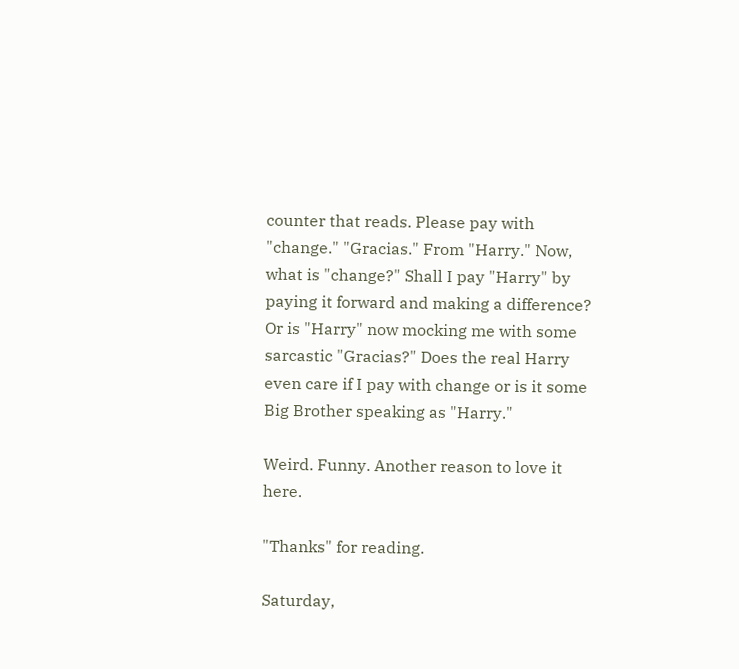counter that reads. Please pay with "change." "Gracias." From "Harry." Now, what is "change?" Shall I pay "Harry" by paying it forward and making a difference? Or is "Harry" now mocking me with some sarcastic "Gracias?" Does the real Harry even care if I pay with change or is it some Big Brother speaking as "Harry."

Weird. Funny. Another reason to love it here.

"Thanks" for reading.

Saturday,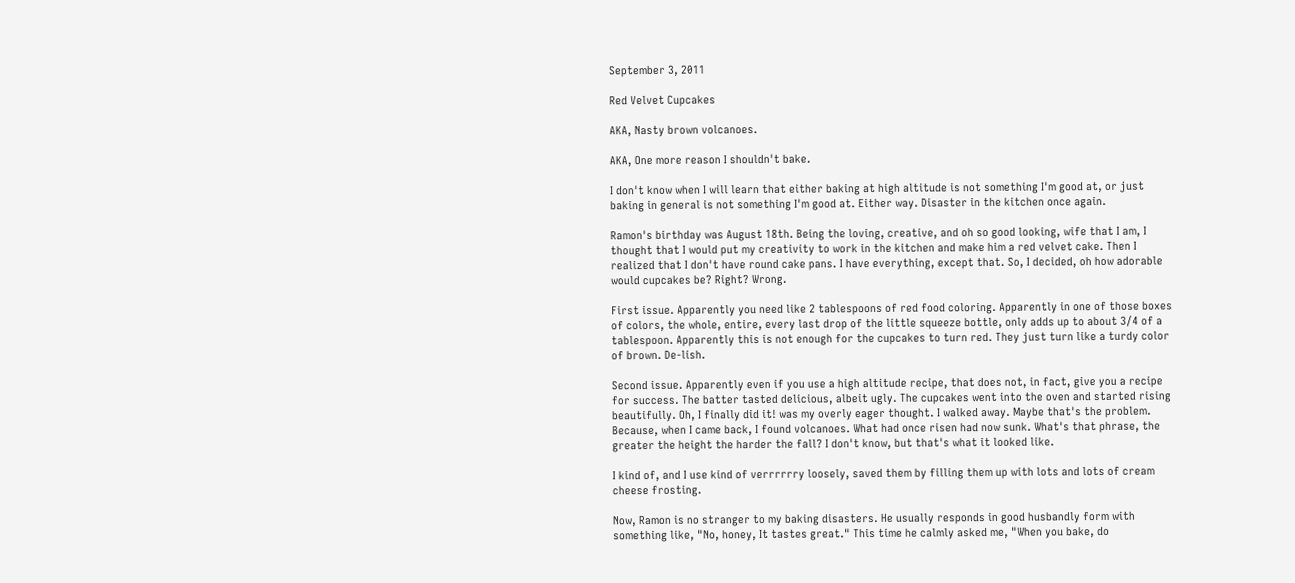September 3, 2011

Red Velvet Cupcakes

AKA, Nasty brown volcanoes.

AKA, One more reason I shouldn't bake.

I don't know when I will learn that either baking at high altitude is not something I'm good at, or just baking in general is not something I'm good at. Either way. Disaster in the kitchen once again.

Ramon's birthday was August 18th. Being the loving, creative, and oh so good looking, wife that I am, I thought that I would put my creativity to work in the kitchen and make him a red velvet cake. Then I realized that I don't have round cake pans. I have everything, except that. So, I decided, oh how adorable would cupcakes be? Right? Wrong.

First issue. Apparently you need like 2 tablespoons of red food coloring. Apparently in one of those boxes of colors, the whole, entire, every last drop of the little squeeze bottle, only adds up to about 3/4 of a tablespoon. Apparently this is not enough for the cupcakes to turn red. They just turn like a turdy color of brown. De-lish.

Second issue. Apparently even if you use a high altitude recipe, that does not, in fact, give you a recipe for success. The batter tasted delicious, albeit ugly. The cupcakes went into the oven and started rising beautifully. Oh, I finally did it! was my overly eager thought. I walked away. Maybe that's the problem. Because, when I came back, I found volcanoes. What had once risen had now sunk. What's that phrase, the greater the height the harder the fall? I don't know, but that's what it looked like.

I kind of, and I use kind of verrrrrry loosely, saved them by filling them up with lots and lots of cream cheese frosting.

Now, Ramon is no stranger to my baking disasters. He usually responds in good husbandly form with something like, "No, honey, It tastes great." This time he calmly asked me, "When you bake, do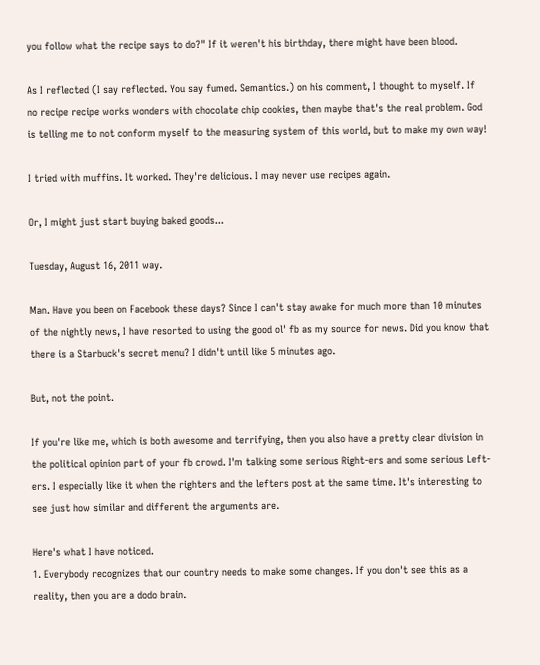you follow what the recipe says to do?" If it weren't his birthday, there might have been blood.

As I reflected (I say reflected. You say fumed. Semantics.) on his comment, I thought to myself. If no recipe recipe works wonders with chocolate chip cookies, then maybe that's the real problem. God is telling me to not conform myself to the measuring system of this world, but to make my own way!

I tried with muffins. It worked. They're delicious. I may never use recipes again.

Or, I might just start buying baked goods...

Tuesday, August 16, 2011 way.

Man. Have you been on Facebook these days? Since I can't stay awake for much more than 10 minutes of the nightly news, I have resorted to using the good ol' fb as my source for news. Did you know that there is a Starbuck's secret menu? I didn't until like 5 minutes ago.

But, not the point.

If you're like me, which is both awesome and terrifying, then you also have a pretty clear division in the political opinion part of your fb crowd. I'm talking some serious Right-ers and some serious Left-ers. I especially like it when the righters and the lefters post at the same time. It's interesting to see just how similar and different the arguments are.

Here's what I have noticed.
1. Everybody recognizes that our country needs to make some changes. If you don't see this as a reality, then you are a dodo brain.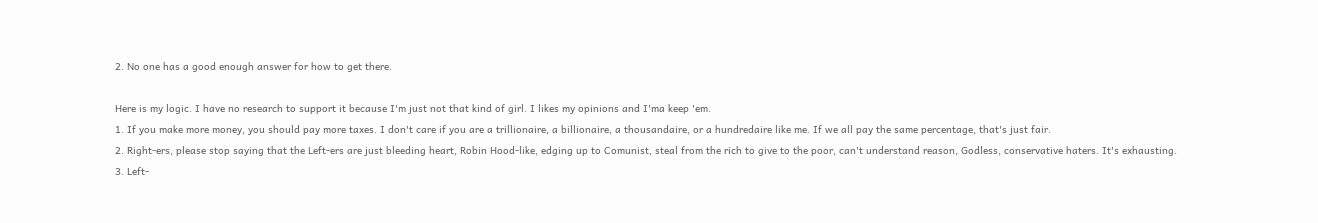2. No one has a good enough answer for how to get there.

Here is my logic. I have no research to support it because I'm just not that kind of girl. I likes my opinions and I'ma keep 'em.
1. If you make more money, you should pay more taxes. I don't care if you are a trillionaire, a billionaire, a thousandaire, or a hundredaire like me. If we all pay the same percentage, that's just fair.
2. Right-ers, please stop saying that the Left-ers are just bleeding heart, Robin Hood-like, edging up to Comunist, steal from the rich to give to the poor, can't understand reason, Godless, conservative haters. It's exhausting.
3. Left-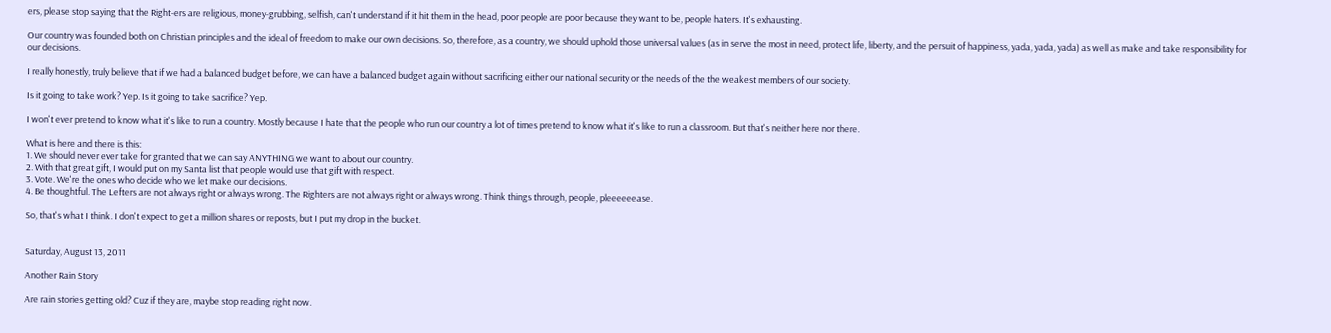ers, please stop saying that the Right-ers are religious, money-grubbing, selfish, can't understand if it hit them in the head, poor people are poor because they want to be, people haters. It's exhausting.

Our country was founded both on Christian principles and the ideal of freedom to make our own decisions. So, therefore, as a country, we should uphold those universal values (as in serve the most in need, protect life, liberty, and the persuit of happiness, yada, yada, yada) as well as make and take responsibility for our decisions.

I really honestly, truly believe that if we had a balanced budget before, we can have a balanced budget again without sacrificing either our national security or the needs of the the weakest members of our society.

Is it going to take work? Yep. Is it going to take sacrifice? Yep.

I won't ever pretend to know what it's like to run a country. Mostly because I hate that the people who run our country a lot of times pretend to know what it's like to run a classroom. But that's neither here nor there.

What is here and there is this:
1. We should never ever take for granted that we can say ANYTHING we want to about our country.
2. With that great gift, I would put on my Santa list that people would use that gift with respect.
3. Vote. We're the ones who decide who we let make our decisions.
4. Be thoughtful. The Lefters are not always right or always wrong. The Righters are not always right or always wrong. Think things through, people, pleeeeeease.

So, that's what I think. I don't expect to get a million shares or reposts, but I put my drop in the bucket.


Saturday, August 13, 2011

Another Rain Story

Are rain stories getting old? Cuz if they are, maybe stop reading right now.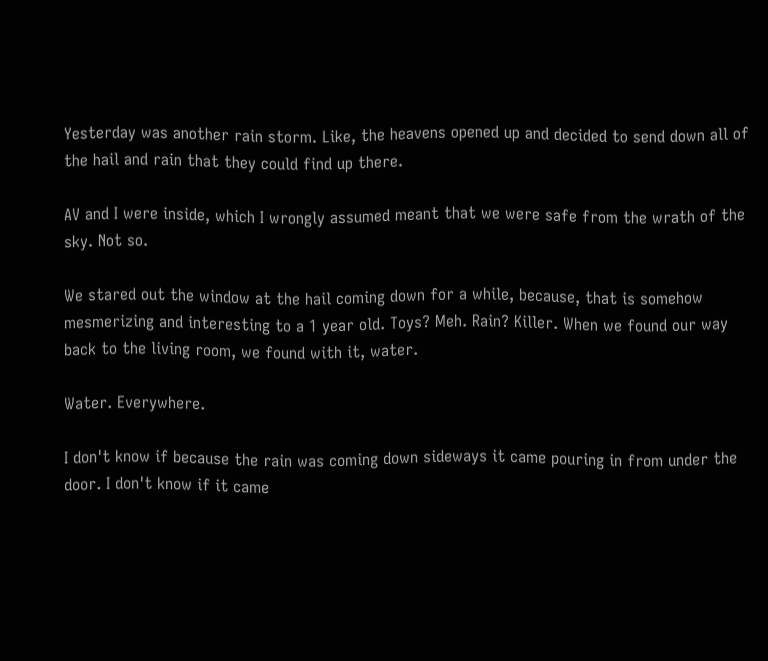Yesterday was another rain storm. Like, the heavens opened up and decided to send down all of the hail and rain that they could find up there.

AV and I were inside, which I wrongly assumed meant that we were safe from the wrath of the sky. Not so.

We stared out the window at the hail coming down for a while, because, that is somehow mesmerizing and interesting to a 1 year old. Toys? Meh. Rain? Killer. When we found our way back to the living room, we found with it, water.

Water. Everywhere.

I don't know if because the rain was coming down sideways it came pouring in from under the door. I don't know if it came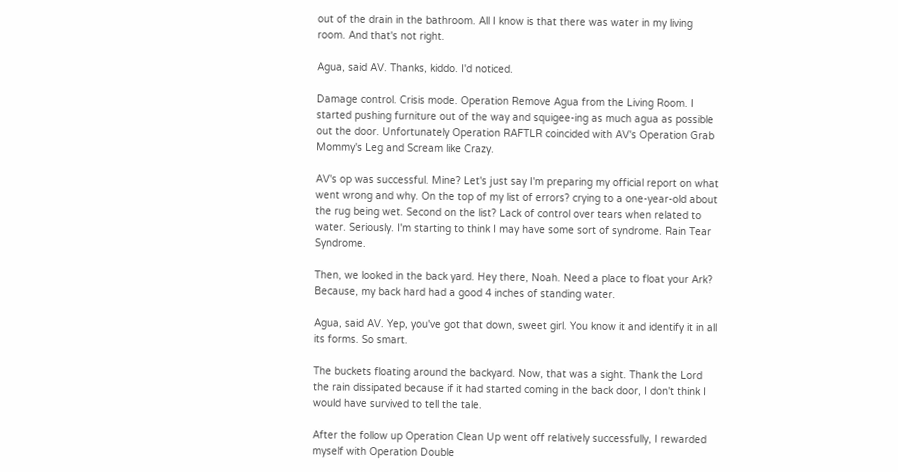out of the drain in the bathroom. All I know is that there was water in my living room. And that's not right.

Agua, said AV. Thanks, kiddo. I'd noticed.

Damage control. Crisis mode. Operation Remove Agua from the Living Room. I started pushing furniture out of the way and squigee-ing as much agua as possible out the door. Unfortunately Operation RAFTLR coincided with AV's Operation Grab Mommy's Leg and Scream like Crazy.

AV's op was successful. Mine? Let's just say I'm preparing my official report on what went wrong and why. On the top of my list of errors? crying to a one-year-old about the rug being wet. Second on the list? Lack of control over tears when related to water. Seriously. I'm starting to think I may have some sort of syndrome. Rain Tear Syndrome.

Then, we looked in the back yard. Hey there, Noah. Need a place to float your Ark? Because, my back hard had a good 4 inches of standing water.

Agua, said AV. Yep, you've got that down, sweet girl. You know it and identify it in all its forms. So smart.

The buckets floating around the backyard. Now, that was a sight. Thank the Lord the rain dissipated because if it had started coming in the back door, I don't think I would have survived to tell the tale.

After the follow up Operation Clean Up went off relatively successfully, I rewarded myself with Operation Double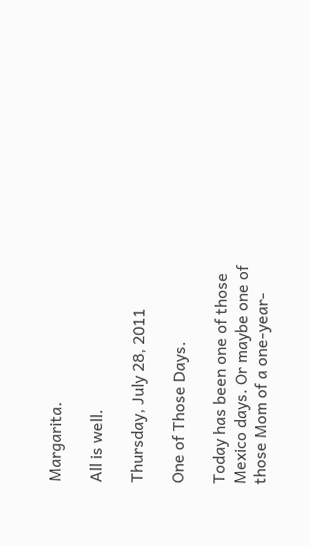Margarita.

All is well.

Thursday, July 28, 2011

One of Those Days.

Today has been one of those Mexico days. Or maybe one of those Mom of a one-year-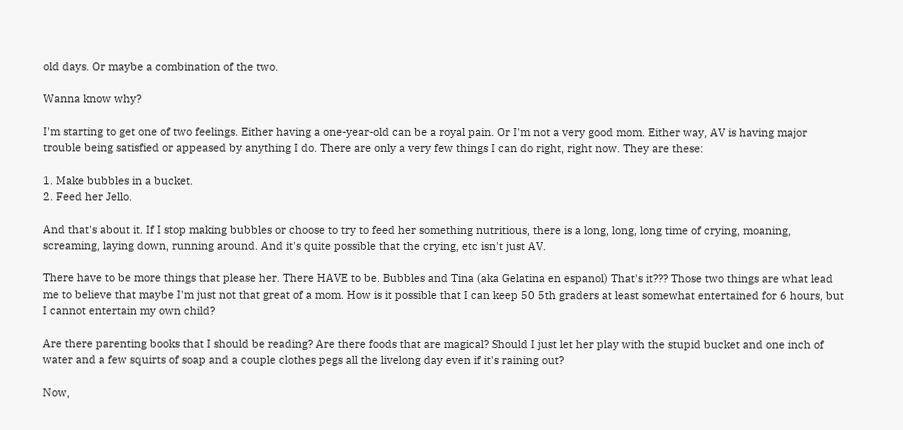old days. Or maybe a combination of the two.

Wanna know why?

I'm starting to get one of two feelings. Either having a one-year-old can be a royal pain. Or I'm not a very good mom. Either way, AV is having major trouble being satisfied or appeased by anything I do. There are only a very few things I can do right, right now. They are these:

1. Make bubbles in a bucket.
2. Feed her Jello.

And that's about it. If I stop making bubbles or choose to try to feed her something nutritious, there is a long, long, long time of crying, moaning, screaming, laying down, running around. And it's quite possible that the crying, etc isn't just AV.

There have to be more things that please her. There HAVE to be. Bubbles and Tina (aka Gelatina en espanol) That's it??? Those two things are what lead me to believe that maybe I'm just not that great of a mom. How is it possible that I can keep 50 5th graders at least somewhat entertained for 6 hours, but I cannot entertain my own child?

Are there parenting books that I should be reading? Are there foods that are magical? Should I just let her play with the stupid bucket and one inch of water and a few squirts of soap and a couple clothes pegs all the livelong day even if it's raining out?

Now,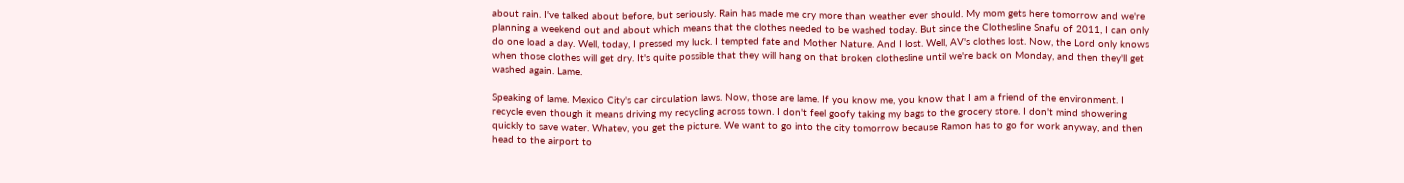about rain. I've talked about before, but seriously. Rain has made me cry more than weather ever should. My mom gets here tomorrow and we're planning a weekend out and about which means that the clothes needed to be washed today. But since the Clothesline Snafu of 2011, I can only do one load a day. Well, today, I pressed my luck. I tempted fate and Mother Nature. And I lost. Well, AV's clothes lost. Now, the Lord only knows when those clothes will get dry. It's quite possible that they will hang on that broken clothesline until we're back on Monday, and then they'll get washed again. Lame.

Speaking of lame. Mexico City's car circulation laws. Now, those are lame. If you know me, you know that I am a friend of the environment. I recycle even though it means driving my recycling across town. I don't feel goofy taking my bags to the grocery store. I don't mind showering quickly to save water. Whatev, you get the picture. We want to go into the city tomorrow because Ramon has to go for work anyway, and then head to the airport to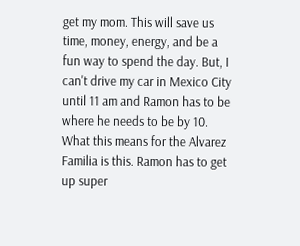get my mom. This will save us time, money, energy, and be a fun way to spend the day. But, I can't drive my car in Mexico City until 11 am and Ramon has to be where he needs to be by 10. What this means for the Alvarez Familia is this. Ramon has to get up super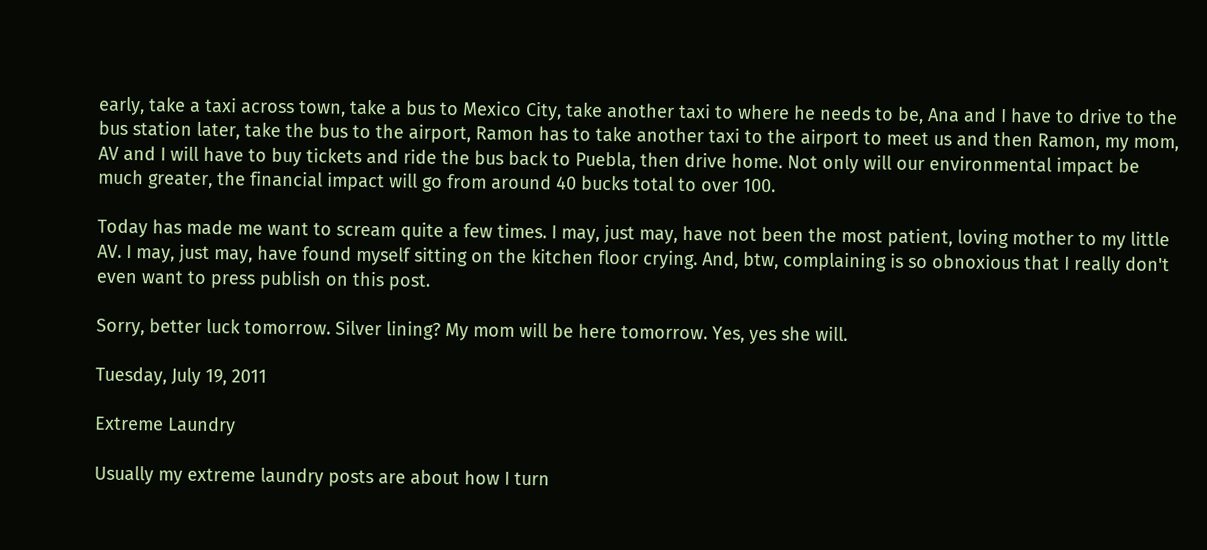early, take a taxi across town, take a bus to Mexico City, take another taxi to where he needs to be, Ana and I have to drive to the bus station later, take the bus to the airport, Ramon has to take another taxi to the airport to meet us and then Ramon, my mom, AV and I will have to buy tickets and ride the bus back to Puebla, then drive home. Not only will our environmental impact be much greater, the financial impact will go from around 40 bucks total to over 100.

Today has made me want to scream quite a few times. I may, just may, have not been the most patient, loving mother to my little AV. I may, just may, have found myself sitting on the kitchen floor crying. And, btw, complaining is so obnoxious that I really don't even want to press publish on this post.

Sorry, better luck tomorrow. Silver lining? My mom will be here tomorrow. Yes, yes she will.

Tuesday, July 19, 2011

Extreme Laundry

Usually my extreme laundry posts are about how I turn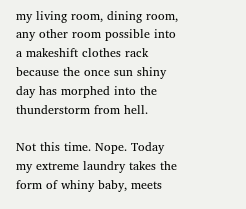my living room, dining room, any other room possible into a makeshift clothes rack because the once sun shiny day has morphed into the thunderstorm from hell.

Not this time. Nope. Today my extreme laundry takes the form of whiny baby, meets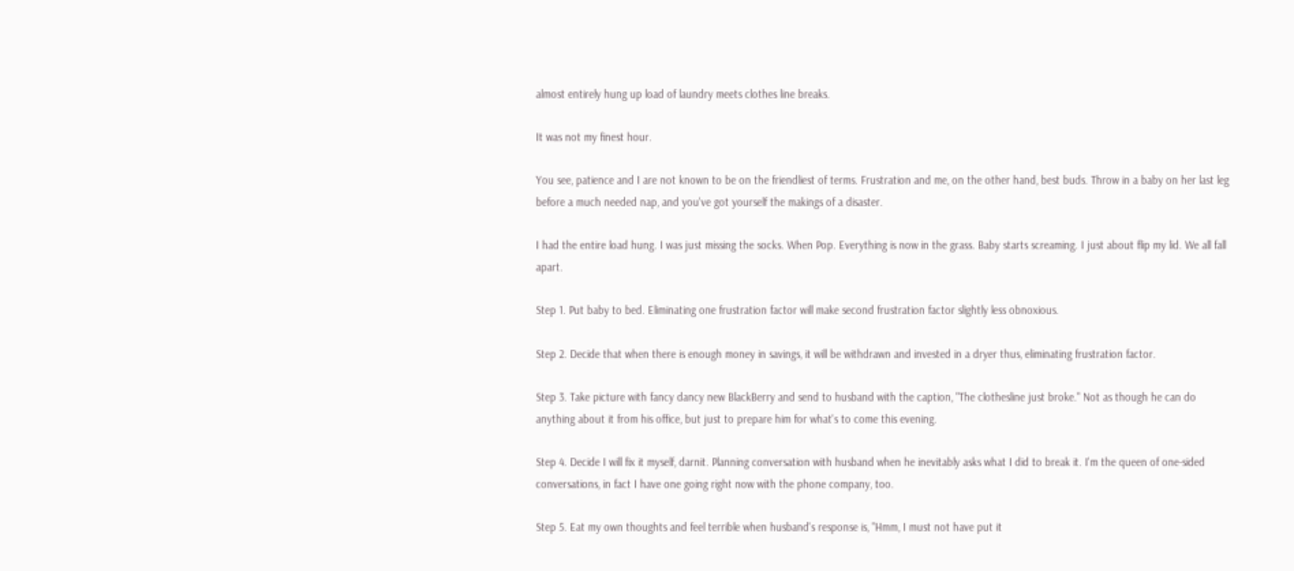almost entirely hung up load of laundry meets clothes line breaks.

It was not my finest hour.

You see, patience and I are not known to be on the friendliest of terms. Frustration and me, on the other hand, best buds. Throw in a baby on her last leg before a much needed nap, and you've got yourself the makings of a disaster.

I had the entire load hung. I was just missing the socks. When Pop. Everything is now in the grass. Baby starts screaming. I just about flip my lid. We all fall apart.

Step 1. Put baby to bed. Eliminating one frustration factor will make second frustration factor slightly less obnoxious.

Step 2. Decide that when there is enough money in savings, it will be withdrawn and invested in a dryer thus, eliminating frustration factor.

Step 3. Take picture with fancy dancy new BlackBerry and send to husband with the caption, "The clothesline just broke." Not as though he can do anything about it from his office, but just to prepare him for what's to come this evening.

Step 4. Decide I will fix it myself, darnit. Planning conversation with husband when he inevitably asks what I did to break it. I'm the queen of one-sided conversations, in fact I have one going right now with the phone company, too.

Step 5. Eat my own thoughts and feel terrible when husband's response is, "Hmm, I must not have put it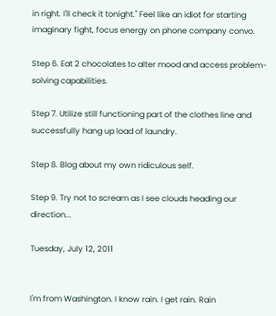in right. I'll check it tonight." Feel like an idiot for starting imaginary fight, focus energy on phone company convo.

Step 6. Eat 2 chocolates to alter mood and access problem-solving capabilities.

Step 7. Utilize still functioning part of the clothes line and successfully hang up load of laundry.

Step 8. Blog about my own ridiculous self.

Step 9. Try not to scream as I see clouds heading our direction...

Tuesday, July 12, 2011


I'm from Washington. I know rain. I get rain. Rain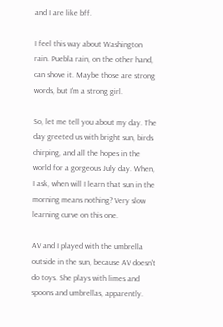and I are like bff.

I feel this way about Washington rain. Puebla rain, on the other hand, can shove it. Maybe those are strong words, but I'm a strong girl.

So, let me tell you about my day. The day greeted us with bright sun, birds chirping, and all the hopes in the world for a gorgeous July day. When, I ask, when will I learn that sun in the morning means nothing? Very slow learning curve on this one.

AV and I played with the umbrella outside in the sun, because AV doesn't do toys. She plays with limes and spoons and umbrellas, apparently.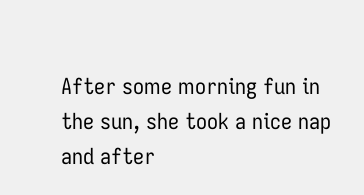After some morning fun in the sun, she took a nice nap and after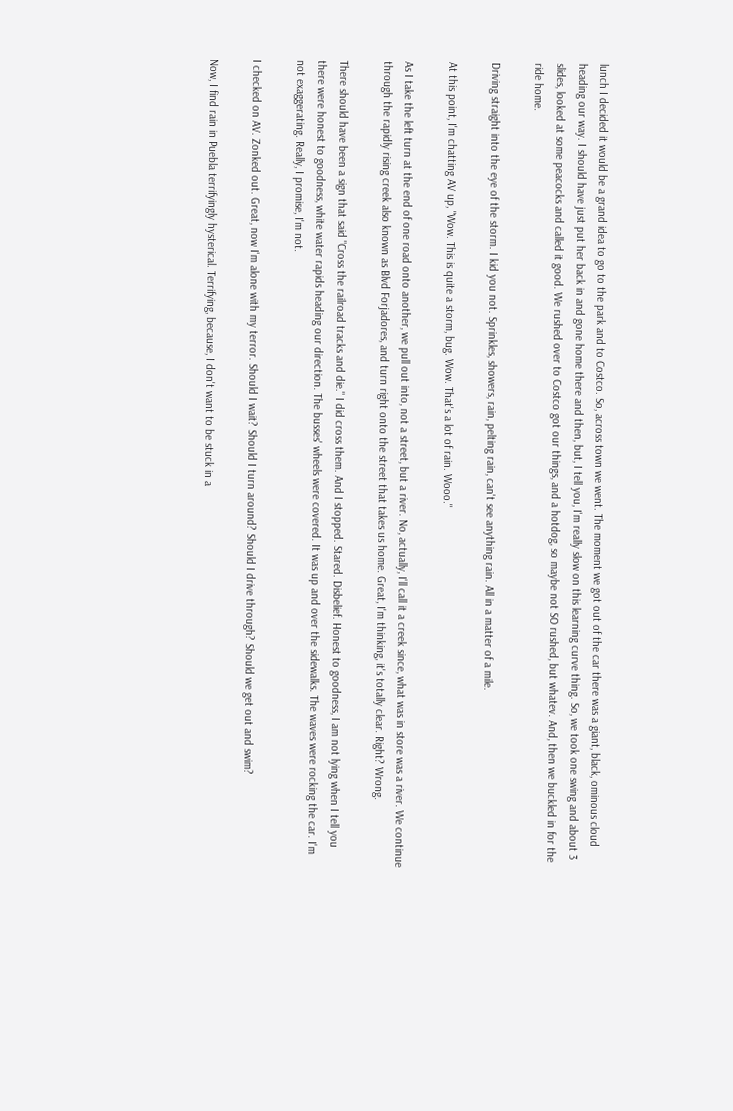lunch I decided it would be a grand idea to go to the park and to Costco. So, across town we went. The moment we got out of the car there was a giant, black, ominous cloud heading our way. I should have just put her back in and gone home there and then, but, I tell you, I'm really slow on this learning curve thing. So, we took one swing and about 3 slides, looked at some peacocks and called it good. We rushed over to Costco got our things, and a hotdog, so maybe not SO rushed, but whatev. And, then we buckled in for the ride home.

Driving straight into the eye of the storm. I kid you not. Sprinkles, showers, rain, pelting rain, can't see anything rain. All in a matter of a mile.

At this point, I'm chatting AV up, "Wow. This is quite a storm, bug. Wow. That's a lot of rain. Wooo."

As I take the left turn at the end of one road onto another, we pull out into, not a street, but a river. No, actually, I'll call it a creek since, what was in store was a river. We continue through the rapidly rising creek also known as Blvd Forjadores, and turn right onto the street that takes us home. Great, I'm thinking, it's totally clear. Right? Wrong.

There should have been a sign that said "Cross the railroad tracks and die." I did cross them. And I stopped. Stared. Disbelief. Honest to goodness, I am not lying when I tell you there were honest to goodness, white water rapids heading our direction. The busses' wheels were covered. It was up and over the sidewalks. The waves were rocking the car. I'm not exaggerating. Really, I promise, I'm not.

I checked on AV. Zonked out. Great, now I'm alone with my terror. Should I wait? Should I turn around? Should I drive through? Should we get out and swim?

Now, I find rain in Puebla terrifyingly hysterical. Terrifying, because, I don't want to be stuck in a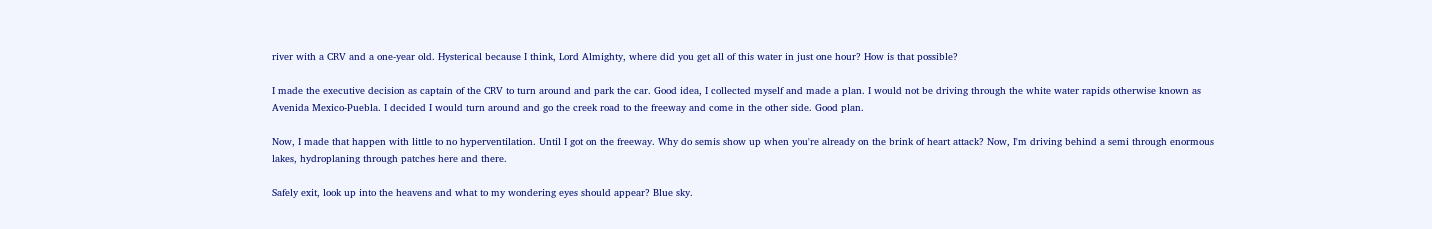river with a CRV and a one-year old. Hysterical because I think, Lord Almighty, where did you get all of this water in just one hour? How is that possible?

I made the executive decision as captain of the CRV to turn around and park the car. Good idea, I collected myself and made a plan. I would not be driving through the white water rapids otherwise known as Avenida Mexico-Puebla. I decided I would turn around and go the creek road to the freeway and come in the other side. Good plan.

Now, I made that happen with little to no hyperventilation. Until I got on the freeway. Why do semis show up when you're already on the brink of heart attack? Now, I'm driving behind a semi through enormous lakes, hydroplaning through patches here and there.

Safely exit, look up into the heavens and what to my wondering eyes should appear? Blue sky.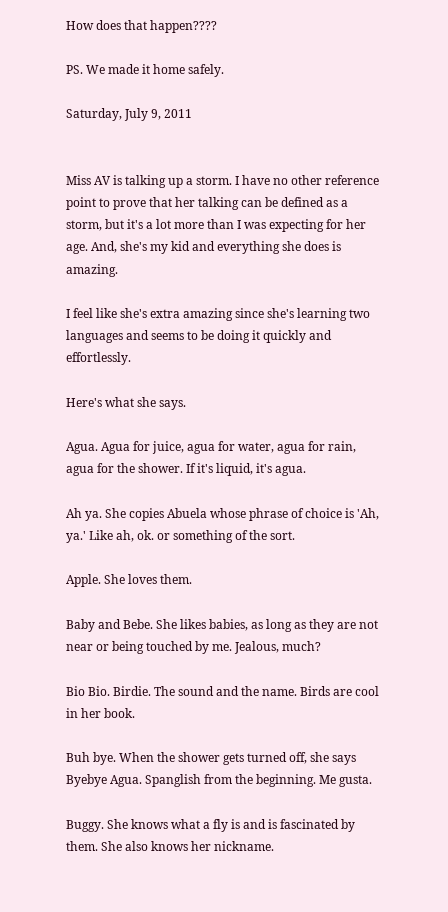How does that happen????

PS. We made it home safely.

Saturday, July 9, 2011


Miss AV is talking up a storm. I have no other reference point to prove that her talking can be defined as a storm, but it's a lot more than I was expecting for her age. And, she's my kid and everything she does is amazing.

I feel like she's extra amazing since she's learning two languages and seems to be doing it quickly and effortlessly.

Here's what she says.

Agua. Agua for juice, agua for water, agua for rain, agua for the shower. If it's liquid, it's agua.

Ah ya. She copies Abuela whose phrase of choice is 'Ah, ya.' Like ah, ok. or something of the sort.

Apple. She loves them.

Baby and Bebe. She likes babies, as long as they are not near or being touched by me. Jealous, much?

Bio Bio. Birdie. The sound and the name. Birds are cool in her book.

Buh bye. When the shower gets turned off, she says Byebye Agua. Spanglish from the beginning. Me gusta.

Buggy. She knows what a fly is and is fascinated by them. She also knows her nickname.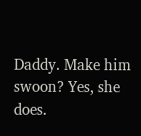Daddy. Make him swoon? Yes, she does.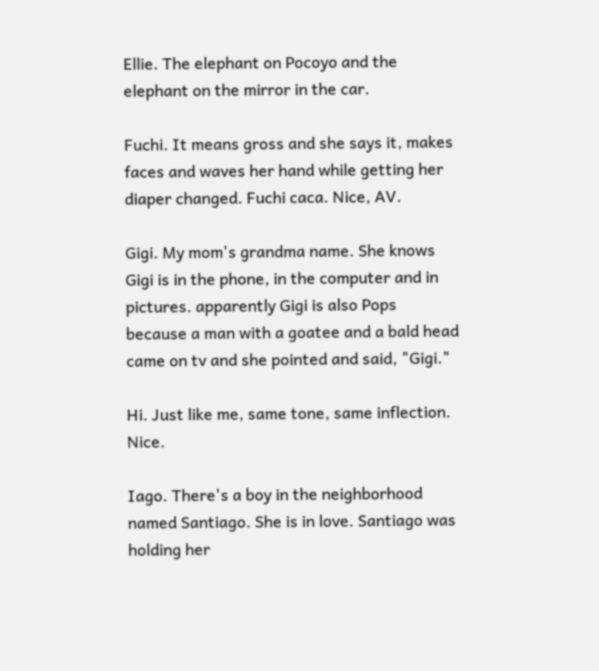Ellie. The elephant on Pocoyo and the elephant on the mirror in the car.

Fuchi. It means gross and she says it, makes faces and waves her hand while getting her diaper changed. Fuchi caca. Nice, AV.

Gigi. My mom's grandma name. She knows Gigi is in the phone, in the computer and in pictures. apparently Gigi is also Pops because a man with a goatee and a bald head came on tv and she pointed and said, "Gigi."

Hi. Just like me, same tone, same inflection. Nice.

Iago. There's a boy in the neighborhood named Santiago. She is in love. Santiago was holding her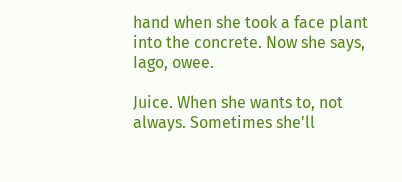hand when she took a face plant into the concrete. Now she says, Iago, owee.

Juice. When she wants to, not always. Sometimes she'll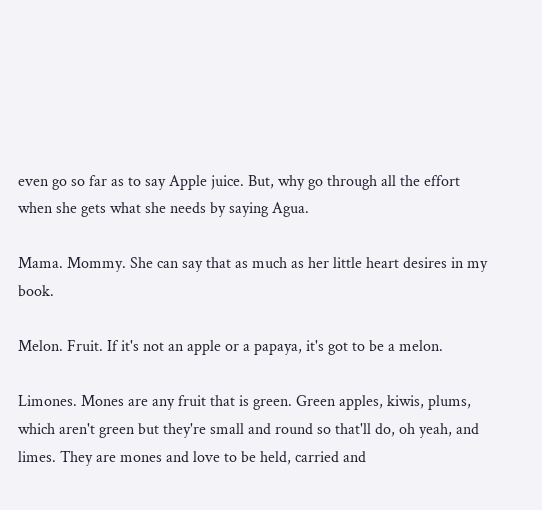even go so far as to say Apple juice. But, why go through all the effort when she gets what she needs by saying Agua.

Mama. Mommy. She can say that as much as her little heart desires in my book.

Melon. Fruit. If it's not an apple or a papaya, it's got to be a melon.

Limones. Mones are any fruit that is green. Green apples, kiwis, plums, which aren't green but they're small and round so that'll do, oh yeah, and limes. They are mones and love to be held, carried and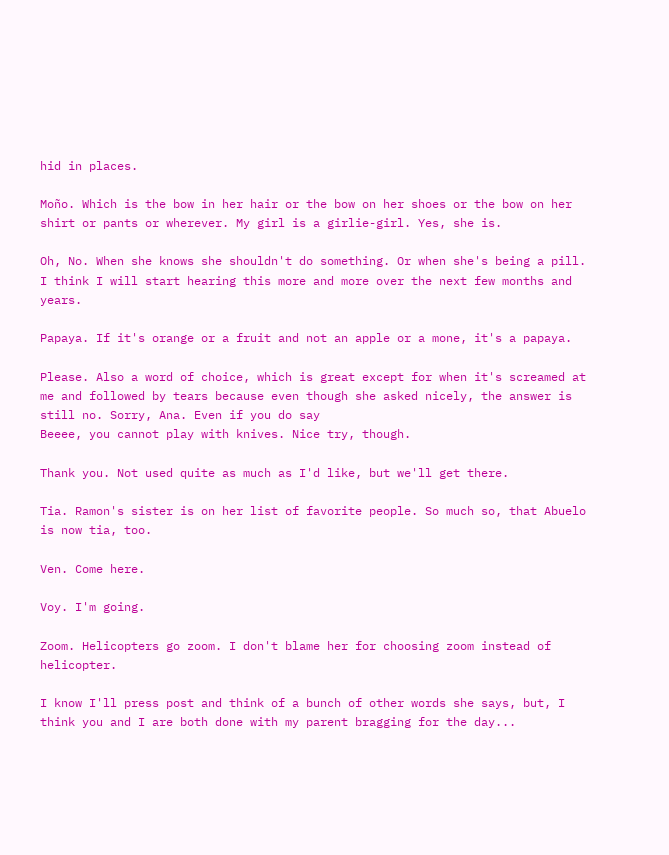hid in places.

Moño. Which is the bow in her hair or the bow on her shoes or the bow on her shirt or pants or wherever. My girl is a girlie-girl. Yes, she is.

Oh, No. When she knows she shouldn't do something. Or when she's being a pill. I think I will start hearing this more and more over the next few months and years.

Papaya. If it's orange or a fruit and not an apple or a mone, it's a papaya.

Please. Also a word of choice, which is great except for when it's screamed at me and followed by tears because even though she asked nicely, the answer is still no. Sorry, Ana. Even if you do say
Beeee, you cannot play with knives. Nice try, though.

Thank you. Not used quite as much as I'd like, but we'll get there.

Tia. Ramon's sister is on her list of favorite people. So much so, that Abuelo is now tia, too.

Ven. Come here.

Voy. I'm going.

Zoom. Helicopters go zoom. I don't blame her for choosing zoom instead of helicopter.

I know I'll press post and think of a bunch of other words she says, but, I think you and I are both done with my parent bragging for the day...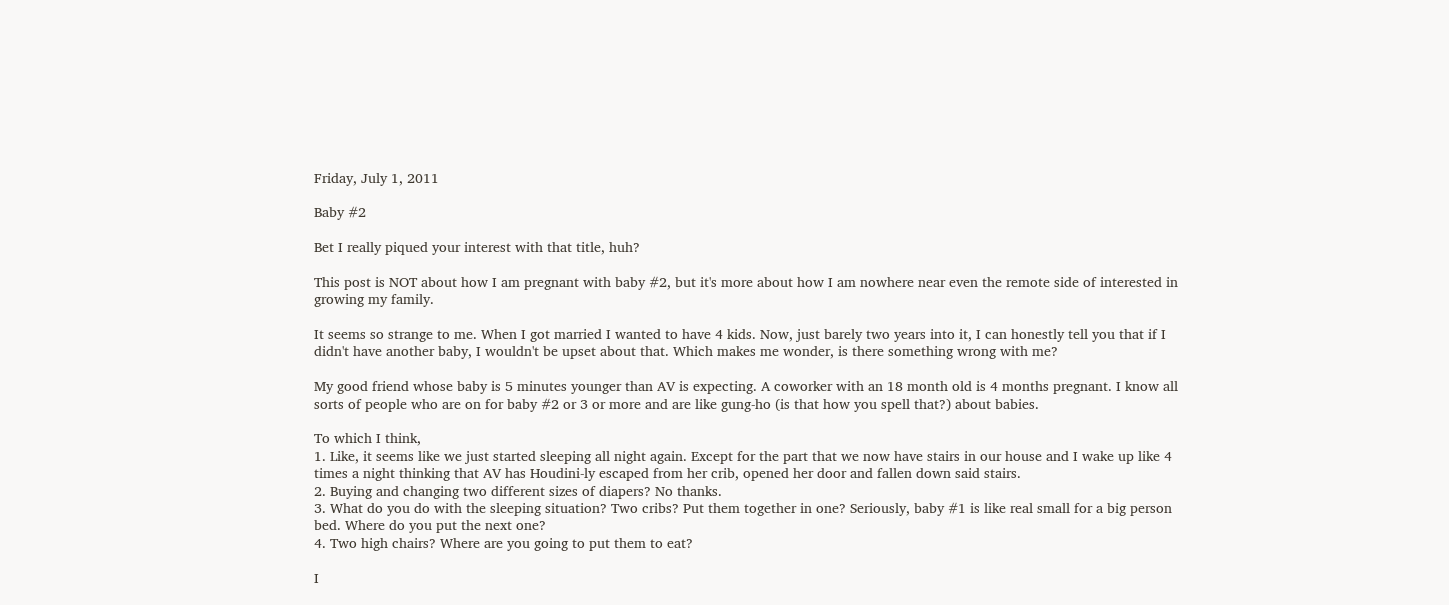Friday, July 1, 2011

Baby #2

Bet I really piqued your interest with that title, huh?

This post is NOT about how I am pregnant with baby #2, but it's more about how I am nowhere near even the remote side of interested in growing my family.

It seems so strange to me. When I got married I wanted to have 4 kids. Now, just barely two years into it, I can honestly tell you that if I didn't have another baby, I wouldn't be upset about that. Which makes me wonder, is there something wrong with me?

My good friend whose baby is 5 minutes younger than AV is expecting. A coworker with an 18 month old is 4 months pregnant. I know all sorts of people who are on for baby #2 or 3 or more and are like gung-ho (is that how you spell that?) about babies.

To which I think,
1. Like, it seems like we just started sleeping all night again. Except for the part that we now have stairs in our house and I wake up like 4 times a night thinking that AV has Houdini-ly escaped from her crib, opened her door and fallen down said stairs.
2. Buying and changing two different sizes of diapers? No thanks.
3. What do you do with the sleeping situation? Two cribs? Put them together in one? Seriously, baby #1 is like real small for a big person bed. Where do you put the next one?
4. Two high chairs? Where are you going to put them to eat?

I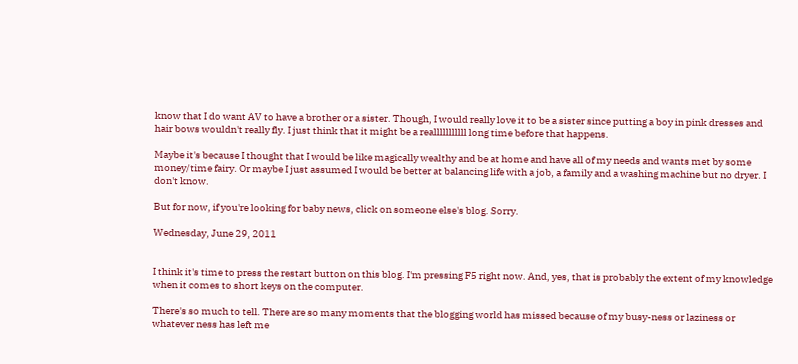know that I do want AV to have a brother or a sister. Though, I would really love it to be a sister since putting a boy in pink dresses and hair bows wouldn't really fly. I just think that it might be a realllllllllll long time before that happens.

Maybe it's because I thought that I would be like magically wealthy and be at home and have all of my needs and wants met by some money/time fairy. Or maybe I just assumed I would be better at balancing life with a job, a family and a washing machine but no dryer. I don't know.

But for now, if you're looking for baby news, click on someone else's blog. Sorry.

Wednesday, June 29, 2011


I think it's time to press the restart button on this blog. I'm pressing F5 right now. And, yes, that is probably the extent of my knowledge when it comes to short keys on the computer.

There's so much to tell. There are so many moments that the blogging world has missed because of my busy-ness or laziness or whatever ness has left me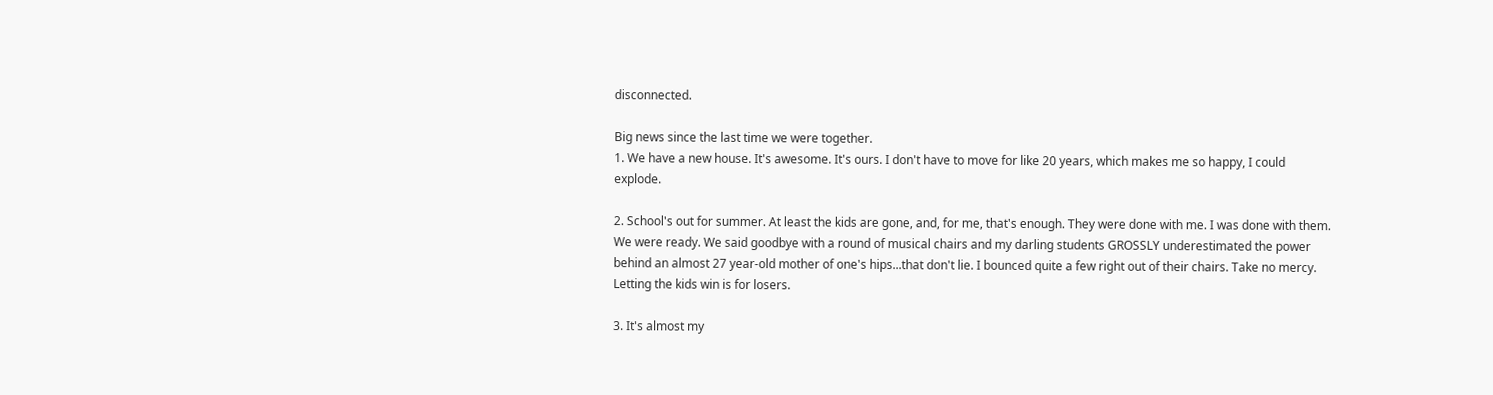disconnected.

Big news since the last time we were together.
1. We have a new house. It's awesome. It's ours. I don't have to move for like 20 years, which makes me so happy, I could explode.

2. School's out for summer. At least the kids are gone, and, for me, that's enough. They were done with me. I was done with them. We were ready. We said goodbye with a round of musical chairs and my darling students GROSSLY underestimated the power behind an almost 27 year-old mother of one's hips...that don't lie. I bounced quite a few right out of their chairs. Take no mercy. Letting the kids win is for losers.

3. It's almost my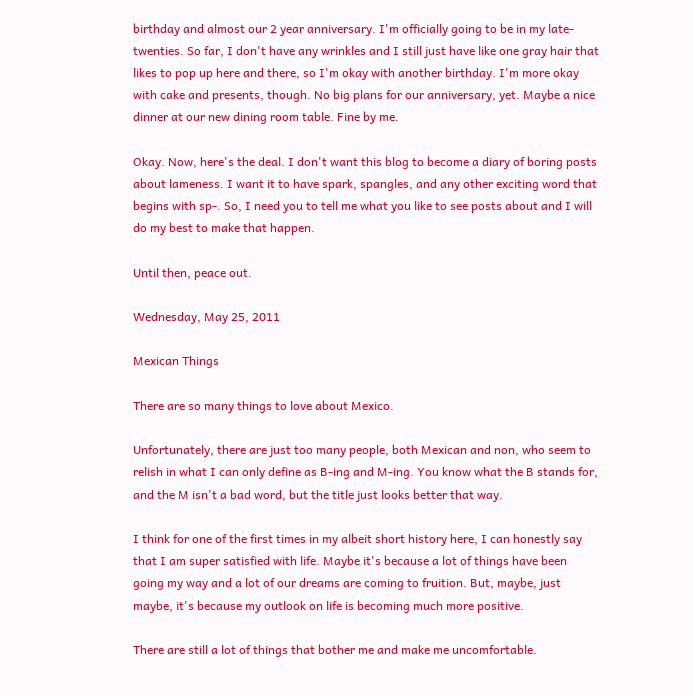birthday and almost our 2 year anniversary. I'm officially going to be in my late-twenties. So far, I don't have any wrinkles and I still just have like one gray hair that likes to pop up here and there, so I'm okay with another birthday. I'm more okay with cake and presents, though. No big plans for our anniversary, yet. Maybe a nice dinner at our new dining room table. Fine by me.

Okay. Now, here's the deal. I don't want this blog to become a diary of boring posts about lameness. I want it to have spark, spangles, and any other exciting word that begins with sp-. So, I need you to tell me what you like to see posts about and I will do my best to make that happen.

Until then, peace out.

Wednesday, May 25, 2011

Mexican Things

There are so many things to love about Mexico.

Unfortunately, there are just too many people, both Mexican and non, who seem to relish in what I can only define as B-ing and M-ing. You know what the B stands for, and the M isn't a bad word, but the title just looks better that way.

I think for one of the first times in my albeit short history here, I can honestly say that I am super satisfied with life. Maybe it's because a lot of things have been going my way and a lot of our dreams are coming to fruition. But, maybe, just maybe, it's because my outlook on life is becoming much more positive.

There are still a lot of things that bother me and make me uncomfortable.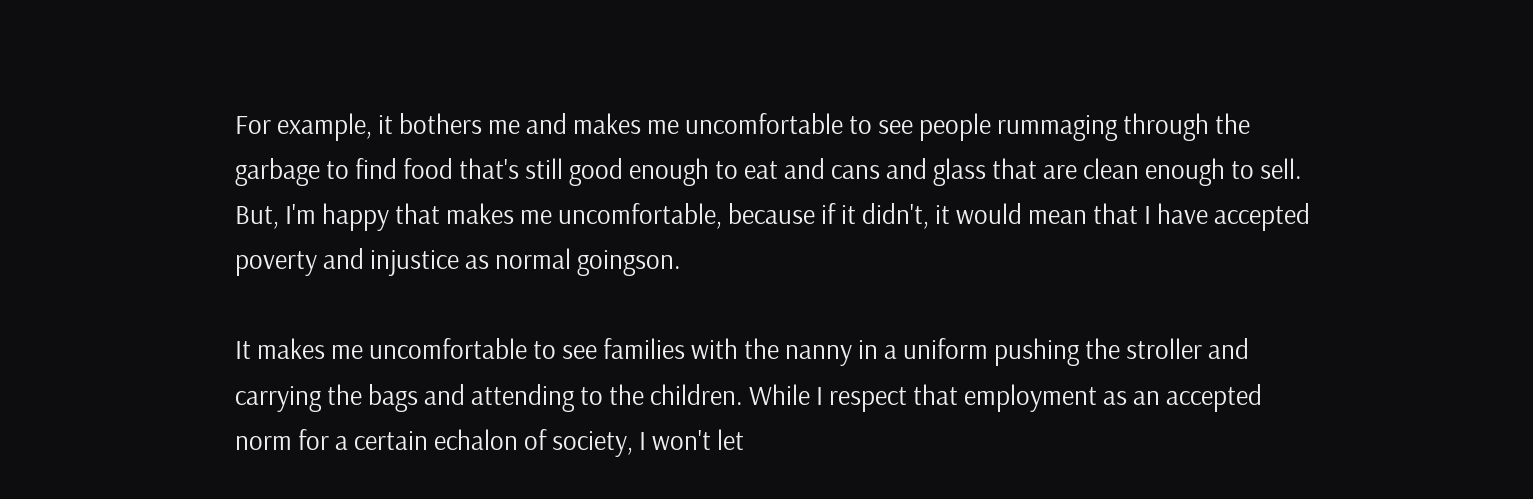For example, it bothers me and makes me uncomfortable to see people rummaging through the garbage to find food that's still good enough to eat and cans and glass that are clean enough to sell. But, I'm happy that makes me uncomfortable, because if it didn't, it would mean that I have accepted poverty and injustice as normal goingson.

It makes me uncomfortable to see families with the nanny in a uniform pushing the stroller and carrying the bags and attending to the children. While I respect that employment as an accepted norm for a certain echalon of society, I won't let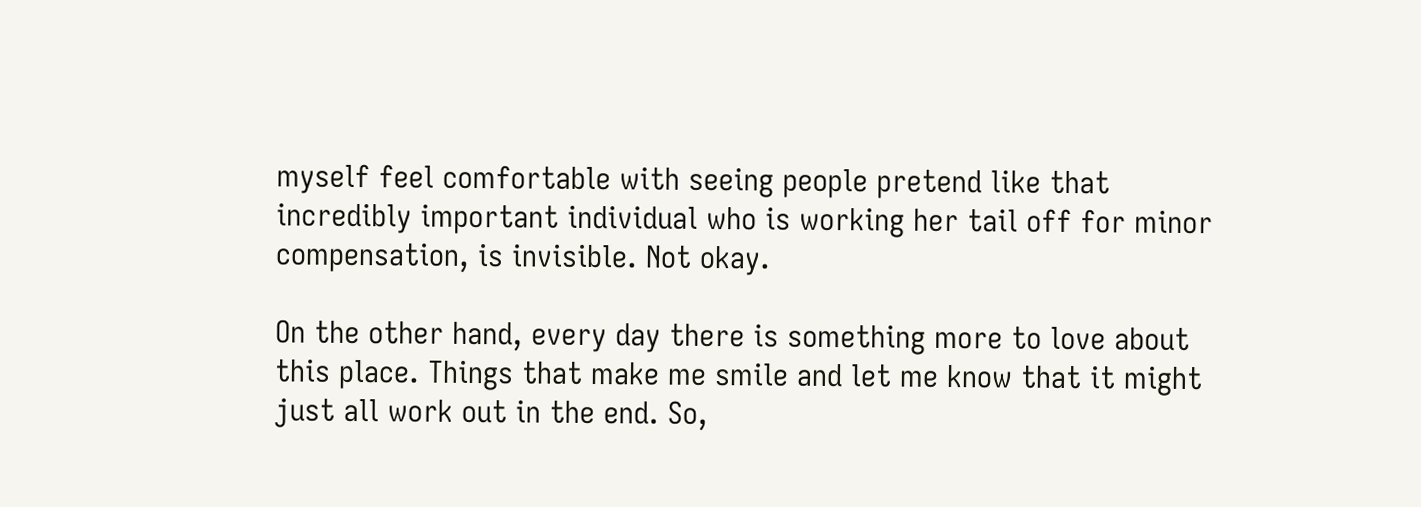myself feel comfortable with seeing people pretend like that incredibly important individual who is working her tail off for minor compensation, is invisible. Not okay.

On the other hand, every day there is something more to love about this place. Things that make me smile and let me know that it might just all work out in the end. So,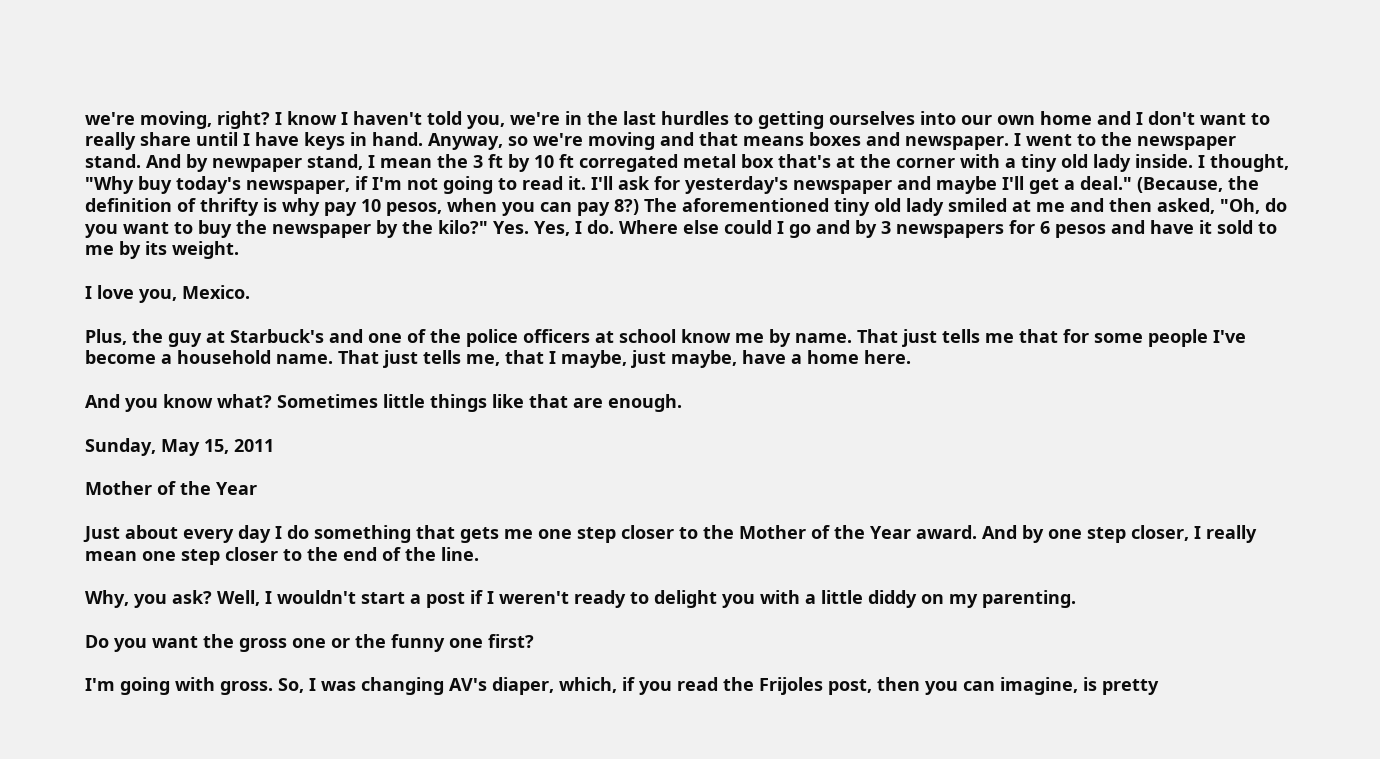we're moving, right? I know I haven't told you, we're in the last hurdles to getting ourselves into our own home and I don't want to really share until I have keys in hand. Anyway, so we're moving and that means boxes and newspaper. I went to the newspaper stand. And by newpaper stand, I mean the 3 ft by 10 ft corregated metal box that's at the corner with a tiny old lady inside. I thought, "Why buy today's newspaper, if I'm not going to read it. I'll ask for yesterday's newspaper and maybe I'll get a deal." (Because, the definition of thrifty is why pay 10 pesos, when you can pay 8?) The aforementioned tiny old lady smiled at me and then asked, "Oh, do you want to buy the newspaper by the kilo?" Yes. Yes, I do. Where else could I go and by 3 newspapers for 6 pesos and have it sold to me by its weight.

I love you, Mexico.

Plus, the guy at Starbuck's and one of the police officers at school know me by name. That just tells me that for some people I've become a household name. That just tells me, that I maybe, just maybe, have a home here.

And you know what? Sometimes little things like that are enough.

Sunday, May 15, 2011

Mother of the Year

Just about every day I do something that gets me one step closer to the Mother of the Year award. And by one step closer, I really mean one step closer to the end of the line.

Why, you ask? Well, I wouldn't start a post if I weren't ready to delight you with a little diddy on my parenting.

Do you want the gross one or the funny one first?

I'm going with gross. So, I was changing AV's diaper, which, if you read the Frijoles post, then you can imagine, is pretty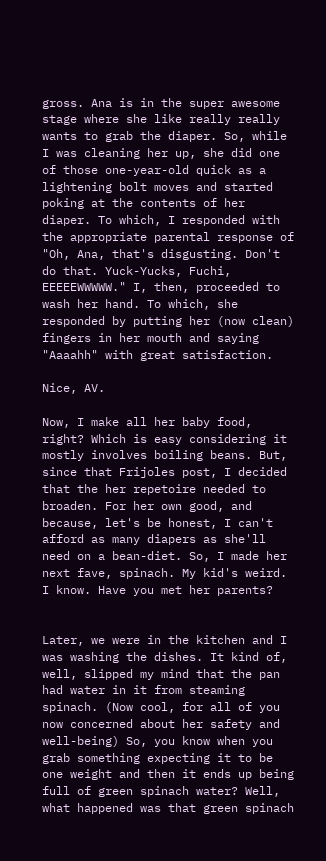gross. Ana is in the super awesome stage where she like really really wants to grab the diaper. So, while I was cleaning her up, she did one of those one-year-old quick as a lightening bolt moves and started poking at the contents of her diaper. To which, I responded with the appropriate parental response of "Oh, Ana, that's disgusting. Don't do that. Yuck-Yucks, Fuchi, EEEEEWWWWW." I, then, proceeded to wash her hand. To which, she responded by putting her (now clean) fingers in her mouth and saying "Aaaahh" with great satisfaction.

Nice, AV.

Now, I make all her baby food, right? Which is easy considering it mostly involves boiling beans. But, since that Frijoles post, I decided that the her repetoire needed to broaden. For her own good, and because, let's be honest, I can't afford as many diapers as she'll need on a bean-diet. So, I made her next fave, spinach. My kid's weird. I know. Have you met her parents?


Later, we were in the kitchen and I was washing the dishes. It kind of, well, slipped my mind that the pan had water in it from steaming spinach. (Now cool, for all of you now concerned about her safety and well-being) So, you know when you grab something expecting it to be one weight and then it ends up being full of green spinach water? Well, what happened was that green spinach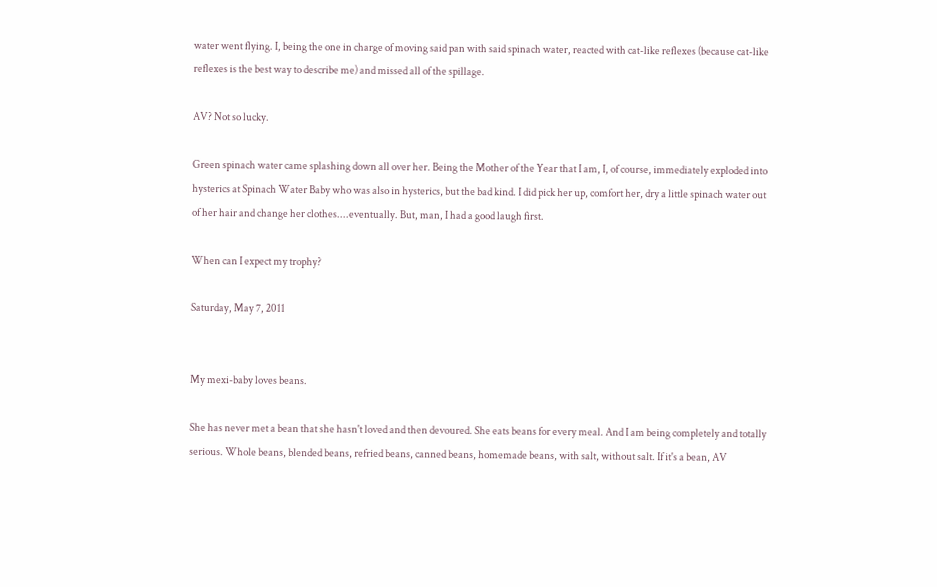water went flying. I, being the one in charge of moving said pan with said spinach water, reacted with cat-like reflexes (because cat-like reflexes is the best way to describe me) and missed all of the spillage.

AV? Not so lucky.

Green spinach water came splashing down all over her. Being the Mother of the Year that I am, I, of course, immediately exploded into hysterics at Spinach Water Baby who was also in hysterics, but the bad kind. I did pick her up, comfort her, dry a little spinach water out of her hair and change her clothes....eventually. But, man, I had a good laugh first.

When can I expect my trophy?

Saturday, May 7, 2011


My mexi-baby loves beans.

She has never met a bean that she hasn't loved and then devoured. She eats beans for every meal. And I am being completely and totally serious. Whole beans, blended beans, refried beans, canned beans, homemade beans, with salt, without salt. If it's a bean, AV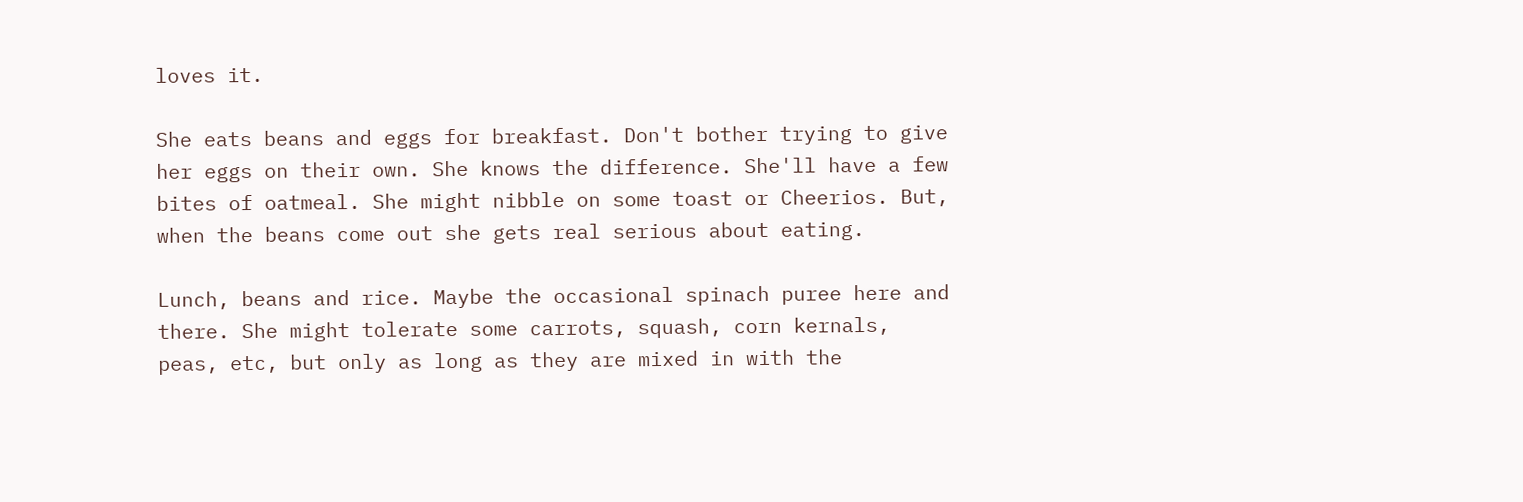loves it.

She eats beans and eggs for breakfast. Don't bother trying to give her eggs on their own. She knows the difference. She'll have a few bites of oatmeal. She might nibble on some toast or Cheerios. But, when the beans come out she gets real serious about eating.

Lunch, beans and rice. Maybe the occasional spinach puree here and there. She might tolerate some carrots, squash, corn kernals, peas, etc, but only as long as they are mixed in with the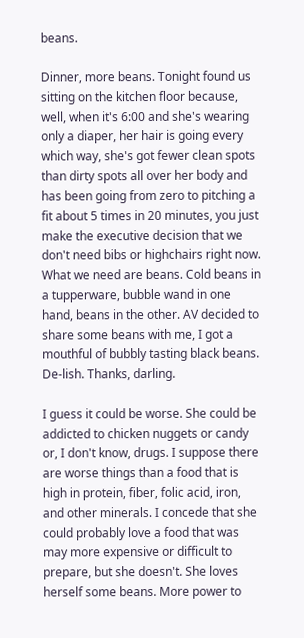beans.

Dinner, more beans. Tonight found us sitting on the kitchen floor because, well, when it's 6:00 and she's wearing only a diaper, her hair is going every which way, she's got fewer clean spots than dirty spots all over her body and has been going from zero to pitching a fit about 5 times in 20 minutes, you just make the executive decision that we don't need bibs or highchairs right now. What we need are beans. Cold beans in a tupperware, bubble wand in one hand, beans in the other. AV decided to share some beans with me, I got a mouthful of bubbly tasting black beans. De-lish. Thanks, darling.

I guess it could be worse. She could be addicted to chicken nuggets or candy or, I don't know, drugs. I suppose there are worse things than a food that is high in protein, fiber, folic acid, iron, and other minerals. I concede that she could probably love a food that was may more expensive or difficult to prepare, but she doesn't. She loves herself some beans. More power to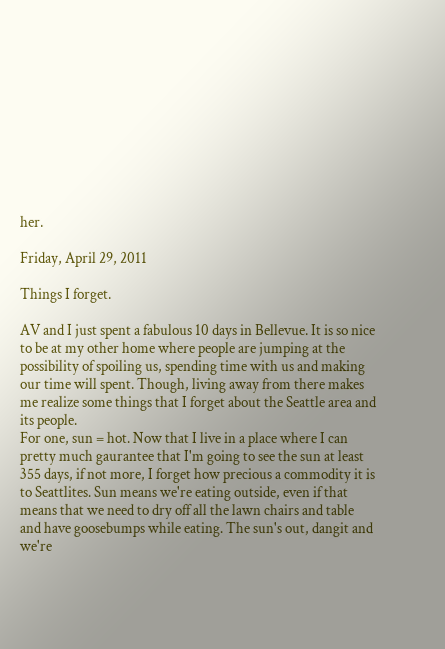her.

Friday, April 29, 2011

Things I forget.

AV and I just spent a fabulous 10 days in Bellevue. It is so nice to be at my other home where people are jumping at the possibility of spoiling us, spending time with us and making our time will spent. Though, living away from there makes me realize some things that I forget about the Seattle area and its people.
For one, sun = hot. Now that I live in a place where I can pretty much gaurantee that I'm going to see the sun at least 355 days, if not more, I forget how precious a commodity it is to Seattlites. Sun means we're eating outside, even if that means that we need to dry off all the lawn chairs and table and have goosebumps while eating. The sun's out, dangit and we're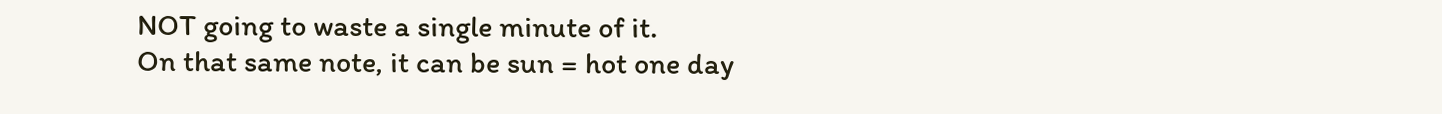NOT going to waste a single minute of it.
On that same note, it can be sun = hot one day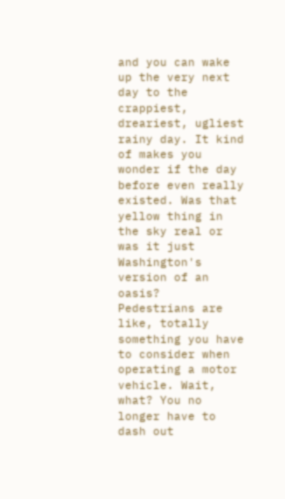and you can wake up the very next day to the crappiest, dreariest, ugliest rainy day. It kind of makes you wonder if the day before even really existed. Was that yellow thing in the sky real or was it just Washington's version of an oasis?
Pedestrians are like, totally something you have to consider when operating a motor vehicle. Wait, what? You no longer have to dash out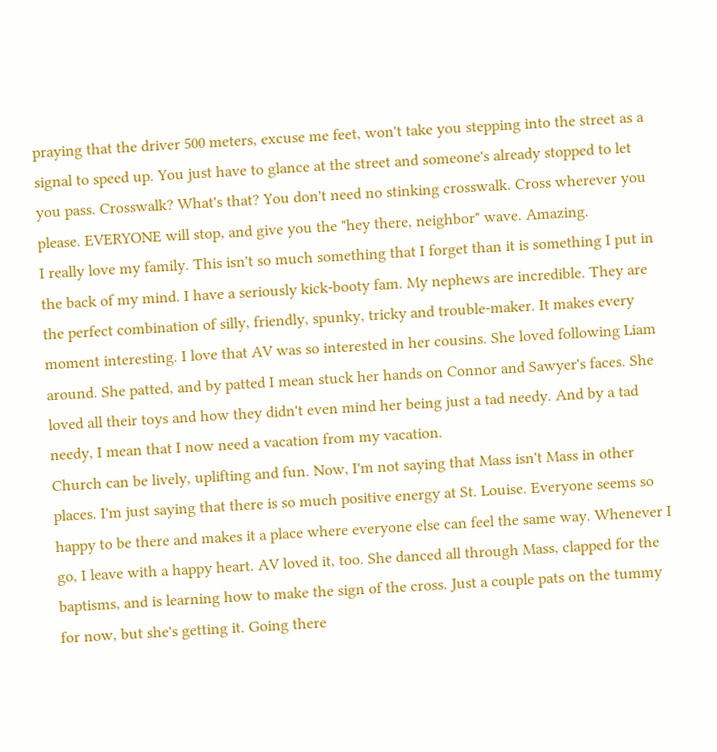praying that the driver 500 meters, excuse me feet, won't take you stepping into the street as a signal to speed up. You just have to glance at the street and someone's already stopped to let you pass. Crosswalk? What's that? You don't need no stinking crosswalk. Cross wherever you please. EVERYONE will stop, and give you the "hey there, neighbor" wave. Amazing.
I really love my family. This isn't so much something that I forget than it is something I put in the back of my mind. I have a seriously kick-booty fam. My nephews are incredible. They are the perfect combination of silly, friendly, spunky, tricky and trouble-maker. It makes every moment interesting. I love that AV was so interested in her cousins. She loved following Liam around. She patted, and by patted I mean stuck her hands on Connor and Sawyer's faces. She loved all their toys and how they didn't even mind her being just a tad needy. And by a tad needy, I mean that I now need a vacation from my vacation.
Church can be lively, uplifting and fun. Now, I'm not saying that Mass isn't Mass in other places. I'm just saying that there is so much positive energy at St. Louise. Everyone seems so happy to be there and makes it a place where everyone else can feel the same way. Whenever I go, I leave with a happy heart. AV loved it, too. She danced all through Mass, clapped for the baptisms, and is learning how to make the sign of the cross. Just a couple pats on the tummy for now, but she's getting it. Going there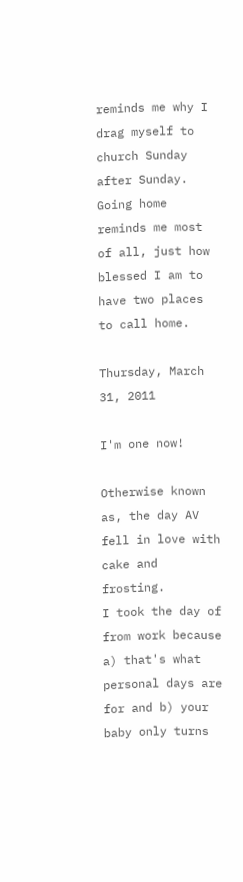reminds me why I drag myself to church Sunday after Sunday.
Going home reminds me most of all, just how blessed I am to have two places to call home.

Thursday, March 31, 2011

I'm one now!

Otherwise known as, the day AV fell in love with cake and frosting.
I took the day of from work because a) that's what personal days are for and b) your baby only turns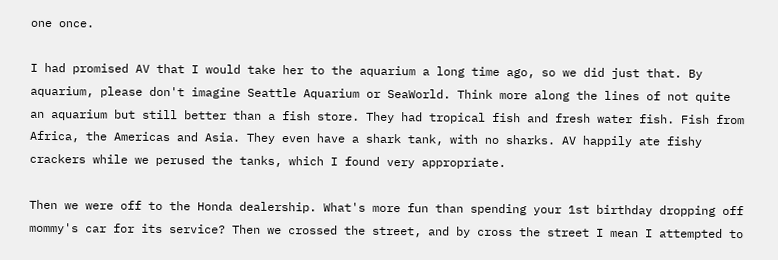one once.

I had promised AV that I would take her to the aquarium a long time ago, so we did just that. By aquarium, please don't imagine Seattle Aquarium or SeaWorld. Think more along the lines of not quite an aquarium but still better than a fish store. They had tropical fish and fresh water fish. Fish from Africa, the Americas and Asia. They even have a shark tank, with no sharks. AV happily ate fishy crackers while we perused the tanks, which I found very appropriate.

Then we were off to the Honda dealership. What's more fun than spending your 1st birthday dropping off mommy's car for its service? Then we crossed the street, and by cross the street I mean I attempted to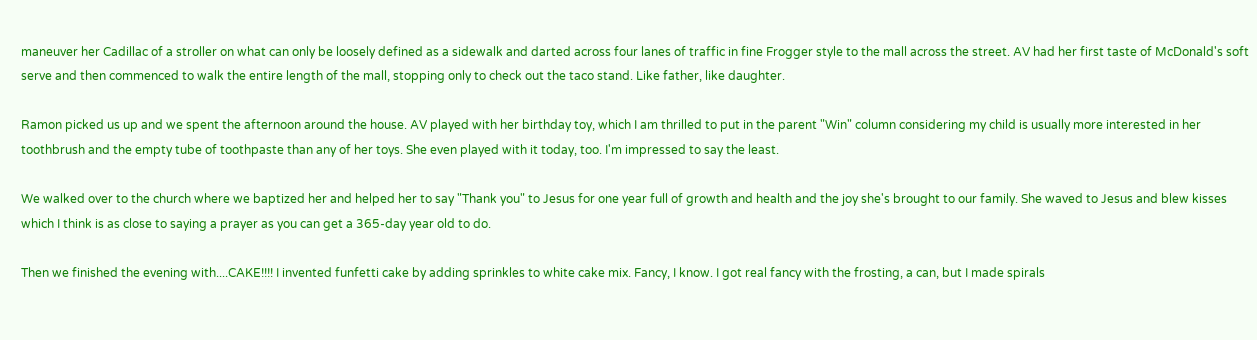maneuver her Cadillac of a stroller on what can only be loosely defined as a sidewalk and darted across four lanes of traffic in fine Frogger style to the mall across the street. AV had her first taste of McDonald's soft serve and then commenced to walk the entire length of the mall, stopping only to check out the taco stand. Like father, like daughter.

Ramon picked us up and we spent the afternoon around the house. AV played with her birthday toy, which I am thrilled to put in the parent "Win" column considering my child is usually more interested in her toothbrush and the empty tube of toothpaste than any of her toys. She even played with it today, too. I'm impressed to say the least.

We walked over to the church where we baptized her and helped her to say "Thank you" to Jesus for one year full of growth and health and the joy she's brought to our family. She waved to Jesus and blew kisses which I think is as close to saying a prayer as you can get a 365-day year old to do.

Then we finished the evening with....CAKE!!!! I invented funfetti cake by adding sprinkles to white cake mix. Fancy, I know. I got real fancy with the frosting, a can, but I made spirals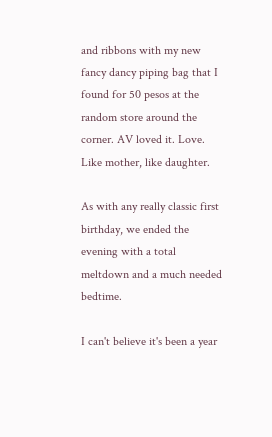and ribbons with my new fancy dancy piping bag that I found for 50 pesos at the random store around the corner. AV loved it. Love. Like mother, like daughter.

As with any really classic first birthday, we ended the evening with a total meltdown and a much needed bedtime.

I can't believe it's been a year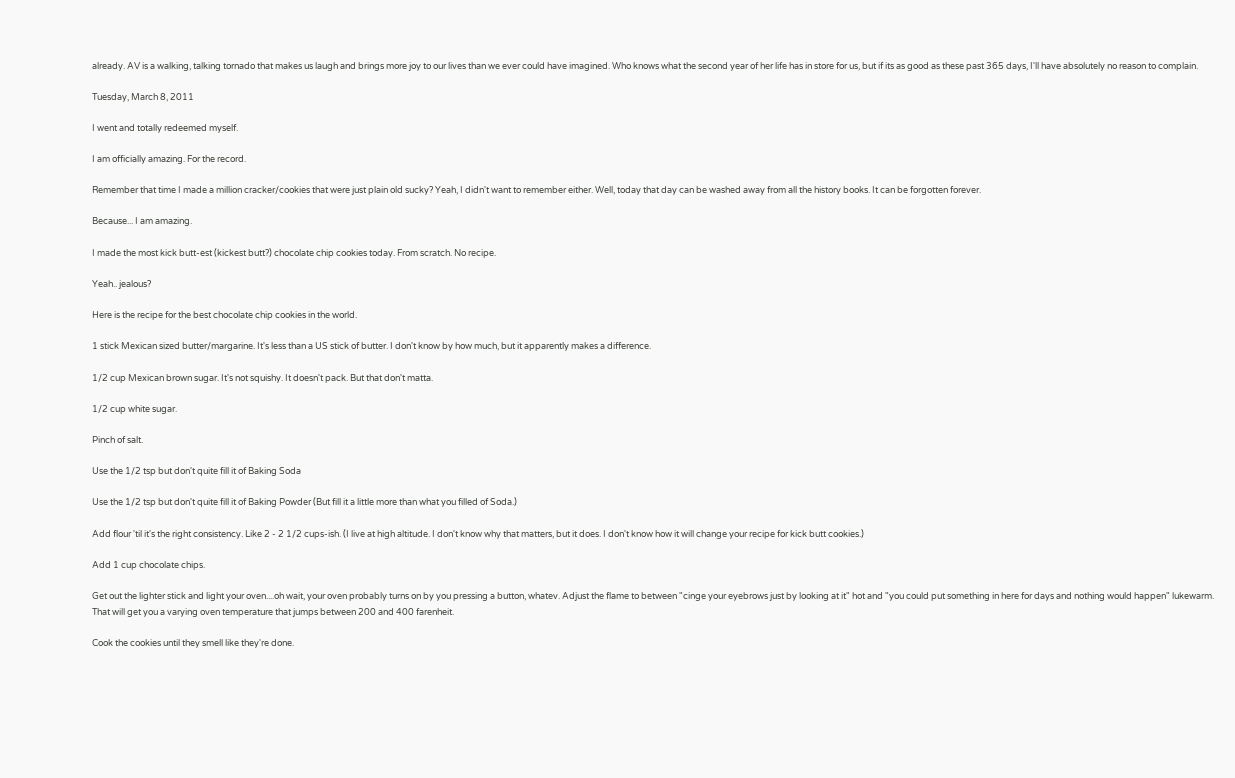already. AV is a walking, talking tornado that makes us laugh and brings more joy to our lives than we ever could have imagined. Who knows what the second year of her life has in store for us, but if its as good as these past 365 days, I'll have absolutely no reason to complain.

Tuesday, March 8, 2011

I went and totally redeemed myself.

I am officially amazing. For the record.

Remember that time I made a million cracker/cookies that were just plain old sucky? Yeah, I didn't want to remember either. Well, today that day can be washed away from all the history books. It can be forgotten forever.

Because... I am amazing.

I made the most kick butt-est (kickest butt?) chocolate chip cookies today. From scratch. No recipe.

Yeah.. jealous?

Here is the recipe for the best chocolate chip cookies in the world.

1 stick Mexican sized butter/margarine. It's less than a US stick of butter. I don't know by how much, but it apparently makes a difference.

1/2 cup Mexican brown sugar. It's not squishy. It doesn't pack. But that don't matta.

1/2 cup white sugar.

Pinch of salt.

Use the 1/2 tsp but don't quite fill it of Baking Soda

Use the 1/2 tsp but don't quite fill it of Baking Powder (But fill it a little more than what you filled of Soda.)

Add flour 'til it's the right consistency. Like 2 - 2 1/2 cups-ish. (I live at high altitude. I don't know why that matters, but it does. I don't know how it will change your recipe for kick butt cookies.)

Add 1 cup chocolate chips.

Get out the lighter stick and light your oven....oh wait, your oven probably turns on by you pressing a button, whatev. Adjust the flame to between "cinge your eyebrows just by looking at it" hot and "you could put something in here for days and nothing would happen" lukewarm. That will get you a varying oven temperature that jumps between 200 and 400 farenheit.

Cook the cookies until they smell like they're done.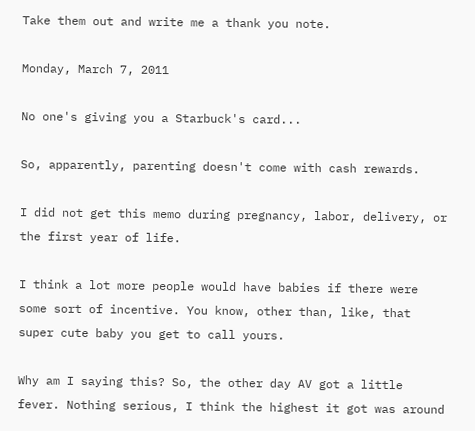Take them out and write me a thank you note.

Monday, March 7, 2011

No one's giving you a Starbuck's card...

So, apparently, parenting doesn't come with cash rewards.

I did not get this memo during pregnancy, labor, delivery, or the first year of life.

I think a lot more people would have babies if there were some sort of incentive. You know, other than, like, that super cute baby you get to call yours.

Why am I saying this? So, the other day AV got a little fever. Nothing serious, I think the highest it got was around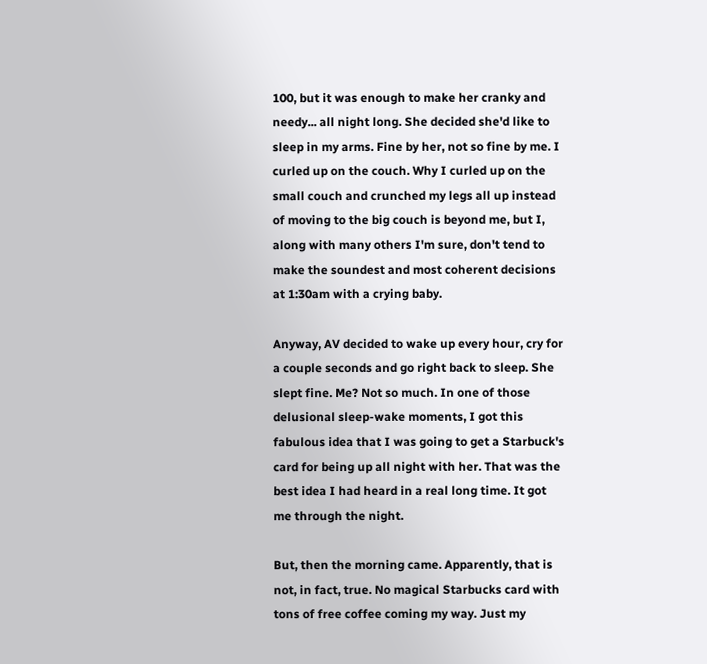100, but it was enough to make her cranky and needy... all night long. She decided she'd like to sleep in my arms. Fine by her, not so fine by me. I curled up on the couch. Why I curled up on the small couch and crunched my legs all up instead of moving to the big couch is beyond me, but I, along with many others I'm sure, don't tend to make the soundest and most coherent decisions at 1:30am with a crying baby.

Anyway, AV decided to wake up every hour, cry for a couple seconds and go right back to sleep. She slept fine. Me? Not so much. In one of those delusional sleep-wake moments, I got this fabulous idea that I was going to get a Starbuck's card for being up all night with her. That was the best idea I had heard in a real long time. It got me through the night.

But, then the morning came. Apparently, that is not, in fact, true. No magical Starbucks card with tons of free coffee coming my way. Just my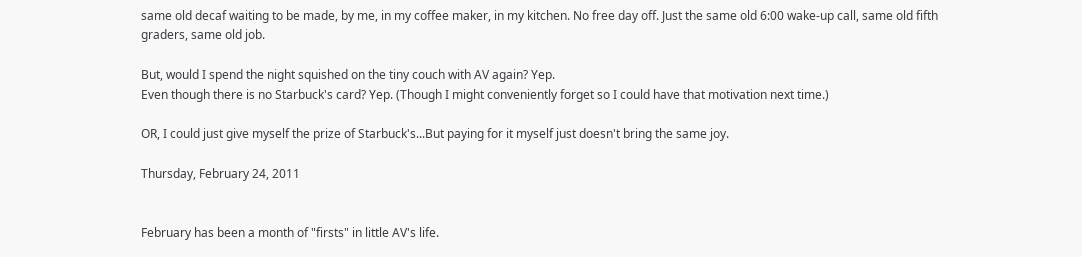same old decaf waiting to be made, by me, in my coffee maker, in my kitchen. No free day off. Just the same old 6:00 wake-up call, same old fifth graders, same old job.

But, would I spend the night squished on the tiny couch with AV again? Yep.
Even though there is no Starbuck's card? Yep. (Though I might conveniently forget so I could have that motivation next time.)

OR, I could just give myself the prize of Starbuck's...But paying for it myself just doesn't bring the same joy.

Thursday, February 24, 2011


February has been a month of "firsts" in little AV's life.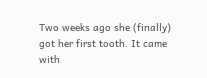Two weeks ago she (finally) got her first tooth. It came with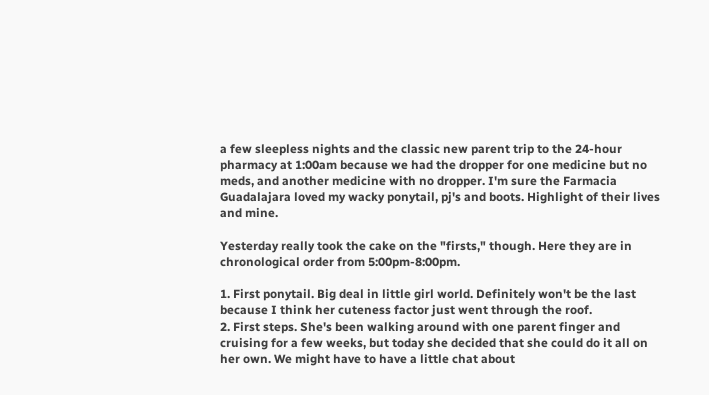a few sleepless nights and the classic new parent trip to the 24-hour pharmacy at 1:00am because we had the dropper for one medicine but no meds, and another medicine with no dropper. I'm sure the Farmacia Guadalajara loved my wacky ponytail, pj's and boots. Highlight of their lives and mine.

Yesterday really took the cake on the "firsts," though. Here they are in chronological order from 5:00pm-8:00pm.

1. First ponytail. Big deal in little girl world. Definitely won't be the last because I think her cuteness factor just went through the roof.
2. First steps. She's been walking around with one parent finger and cruising for a few weeks, but today she decided that she could do it all on her own. We might have to have a little chat about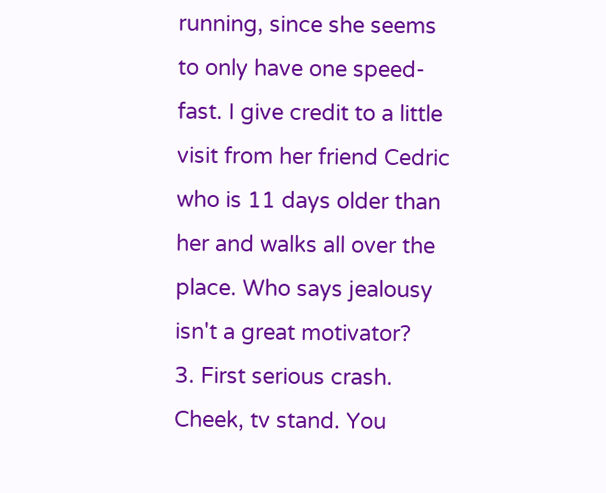running, since she seems to only have one speed- fast. I give credit to a little visit from her friend Cedric who is 11 days older than her and walks all over the place. Who says jealousy isn't a great motivator?
3. First serious crash. Cheek, tv stand. You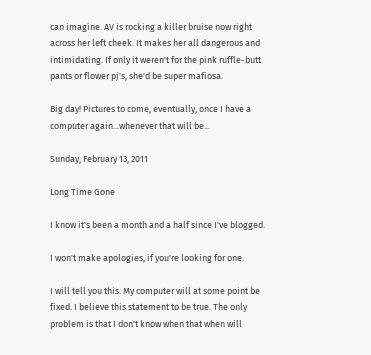can imagine. AV is rocking a killer bruise now right across her left cheek. It makes her all dangerous and intimidating. If only it weren't for the pink ruffle-butt pants or flower pj's, she'd be super mafiosa.

Big day! Pictures to come, eventually, once I have a computer again...whenever that will be...

Sunday, February 13, 2011

Long Time Gone

I know it's been a month and a half since I've blogged.

I won't make apologies, if you're looking for one.

I will tell you this. My computer will at some point be fixed. I believe this statement to be true. The only problem is that I don't know when that when will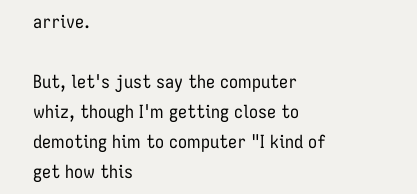arrive.

But, let's just say the computer whiz, though I'm getting close to demoting him to computer "I kind of get how this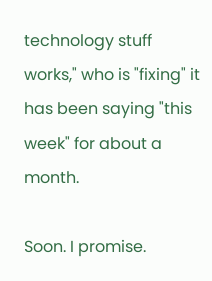technology stuff works," who is "fixing" it has been saying "this week" for about a month.

Soon. I promise.